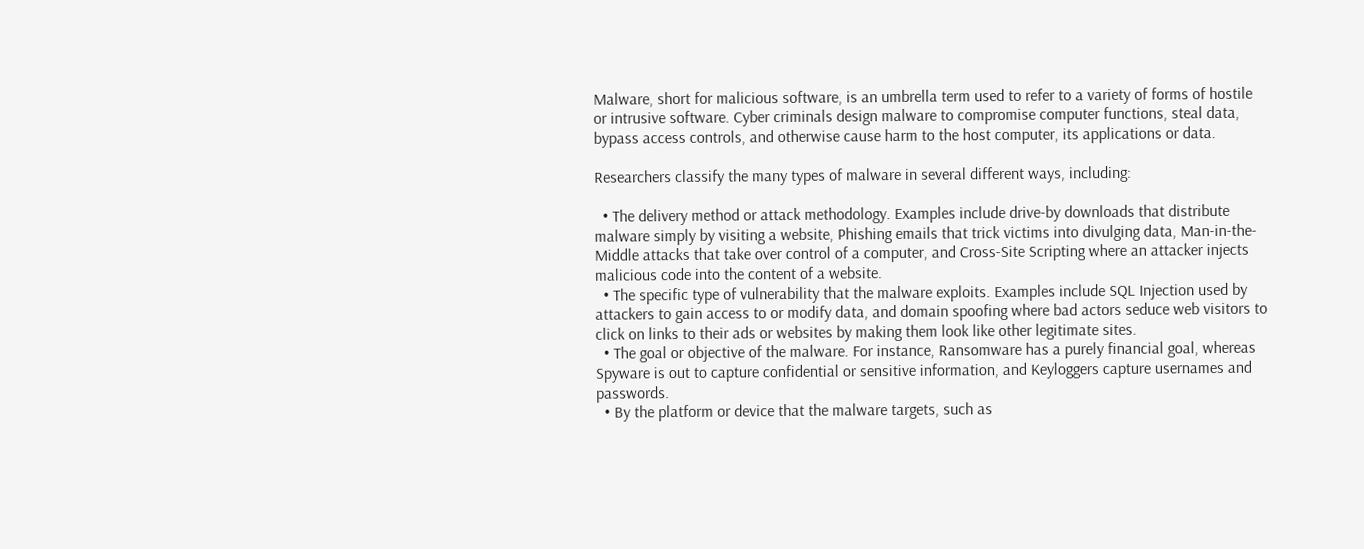Malware, short for malicious software, is an umbrella term used to refer to a variety of forms of hostile or intrusive software. Cyber criminals design malware to compromise computer functions, steal data, bypass access controls, and otherwise cause harm to the host computer, its applications or data.

Researchers classify the many types of malware in several different ways, including:

  • The delivery method or attack methodology. Examples include drive-by downloads that distribute malware simply by visiting a website, Phishing emails that trick victims into divulging data, Man-in-the-Middle attacks that take over control of a computer, and Cross-Site Scripting where an attacker injects malicious code into the content of a website.
  • The specific type of vulnerability that the malware exploits. Examples include SQL Injection used by attackers to gain access to or modify data, and domain spoofing where bad actors seduce web visitors to click on links to their ads or websites by making them look like other legitimate sites.
  • The goal or objective of the malware. For instance, Ransomware has a purely financial goal, whereas Spyware is out to capture confidential or sensitive information, and Keyloggers capture usernames and passwords.
  • By the platform or device that the malware targets, such as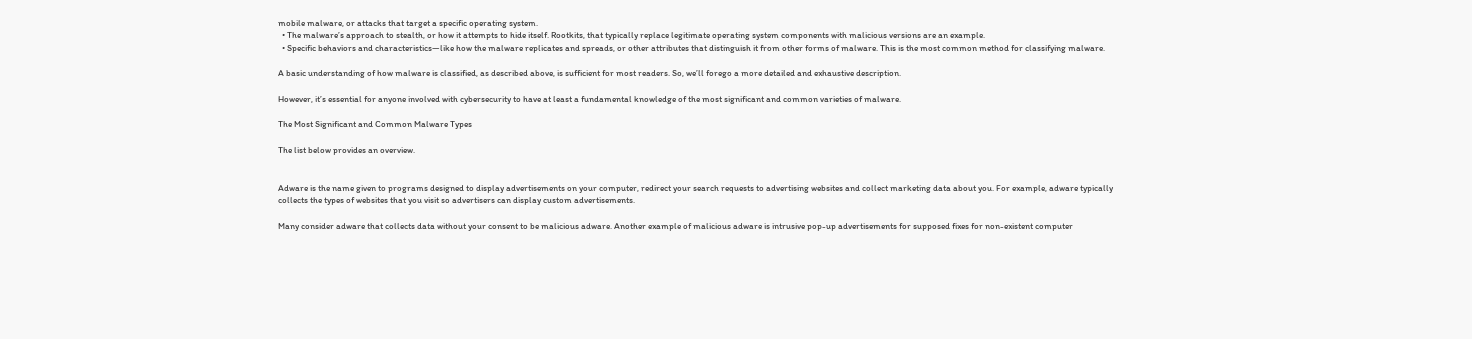mobile malware, or attacks that target a specific operating system.
  • The malware’s approach to stealth, or how it attempts to hide itself. Rootkits, that typically replace legitimate operating system components with malicious versions are an example.
  • Specific behaviors and characteristics—like how the malware replicates and spreads, or other attributes that distinguish it from other forms of malware. This is the most common method for classifying malware.

A basic understanding of how malware is classified, as described above, is sufficient for most readers. So, we’ll forego a more detailed and exhaustive description.

However, it’s essential for anyone involved with cybersecurity to have at least a fundamental knowledge of the most significant and common varieties of malware.

The Most Significant and Common Malware Types

The list below provides an overview.


Adware is the name given to programs designed to display advertisements on your computer, redirect your search requests to advertising websites and collect marketing data about you. For example, adware typically collects the types of websites that you visit so advertisers can display custom advertisements.

Many consider adware that collects data without your consent to be malicious adware. Another example of malicious adware is intrusive pop-up advertisements for supposed fixes for non-existent computer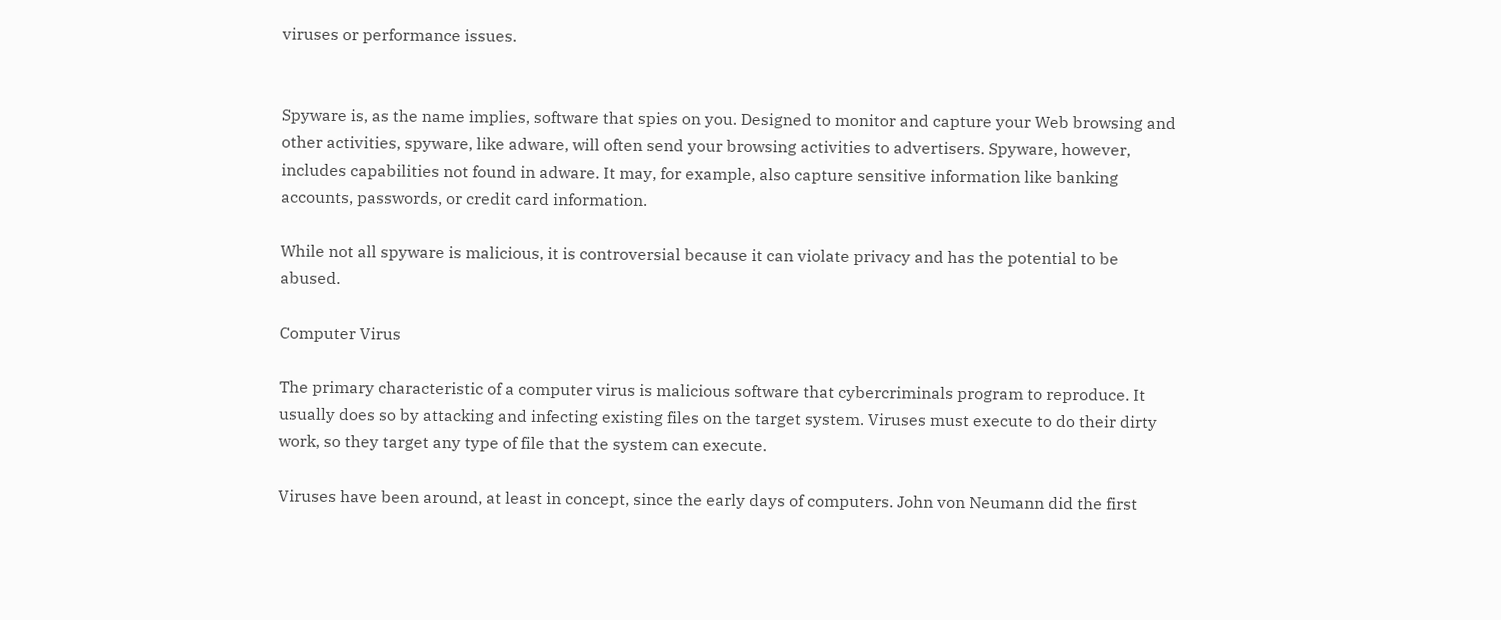viruses or performance issues.


Spyware is, as the name implies, software that spies on you. Designed to monitor and capture your Web browsing and other activities, spyware, like adware, will often send your browsing activities to advertisers. Spyware, however, includes capabilities not found in adware. It may, for example, also capture sensitive information like banking accounts, passwords, or credit card information.

While not all spyware is malicious, it is controversial because it can violate privacy and has the potential to be abused.

Computer Virus

The primary characteristic of a computer virus is malicious software that cybercriminals program to reproduce. It usually does so by attacking and infecting existing files on the target system. Viruses must execute to do their dirty work, so they target any type of file that the system can execute.

Viruses have been around, at least in concept, since the early days of computers. John von Neumann did the first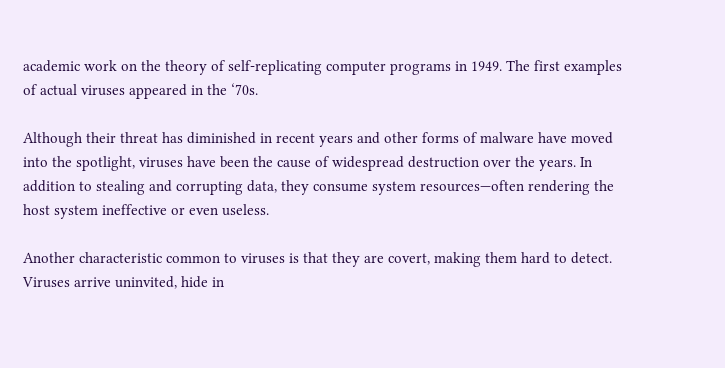academic work on the theory of self-replicating computer programs in 1949. The first examples of actual viruses appeared in the ‘70s.

Although their threat has diminished in recent years and other forms of malware have moved into the spotlight, viruses have been the cause of widespread destruction over the years. In addition to stealing and corrupting data, they consume system resources—often rendering the host system ineffective or even useless.

Another characteristic common to viruses is that they are covert, making them hard to detect. Viruses arrive uninvited, hide in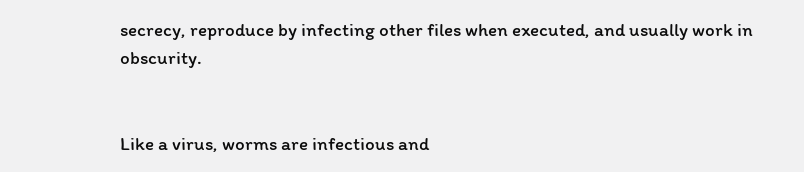secrecy, reproduce by infecting other files when executed, and usually work in obscurity.


Like a virus, worms are infectious and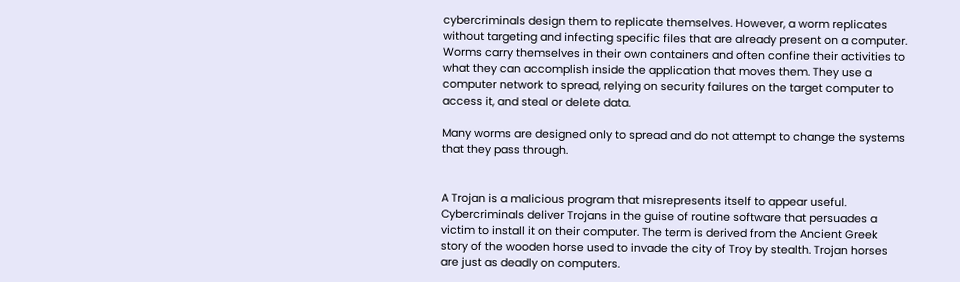cybercriminals design them to replicate themselves. However, a worm replicates without targeting and infecting specific files that are already present on a computer. Worms carry themselves in their own containers and often confine their activities to what they can accomplish inside the application that moves them. They use a computer network to spread, relying on security failures on the target computer to access it, and steal or delete data.

Many worms are designed only to spread and do not attempt to change the systems that they pass through.


A Trojan is a malicious program that misrepresents itself to appear useful. Cybercriminals deliver Trojans in the guise of routine software that persuades a victim to install it on their computer. The term is derived from the Ancient Greek story of the wooden horse used to invade the city of Troy by stealth. Trojan horses are just as deadly on computers.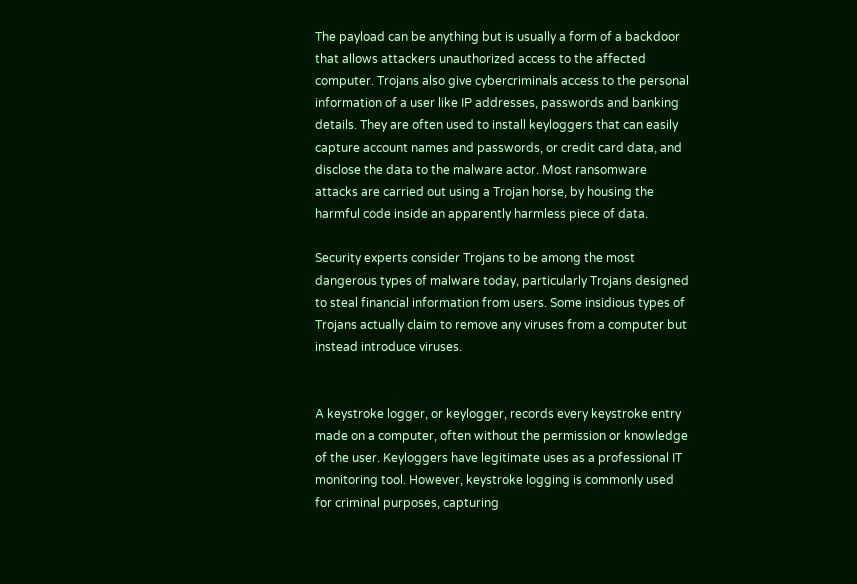The payload can be anything but is usually a form of a backdoor that allows attackers unauthorized access to the affected computer. Trojans also give cybercriminals access to the personal information of a user like IP addresses, passwords and banking details. They are often used to install keyloggers that can easily capture account names and passwords, or credit card data, and disclose the data to the malware actor. Most ransomware attacks are carried out using a Trojan horse, by housing the harmful code inside an apparently harmless piece of data.

Security experts consider Trojans to be among the most dangerous types of malware today, particularly Trojans designed to steal financial information from users. Some insidious types of Trojans actually claim to remove any viruses from a computer but instead introduce viruses.


A keystroke logger, or keylogger, records every keystroke entry made on a computer, often without the permission or knowledge of the user. Keyloggers have legitimate uses as a professional IT monitoring tool. However, keystroke logging is commonly used for criminal purposes, capturing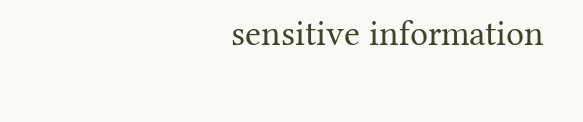sensitive information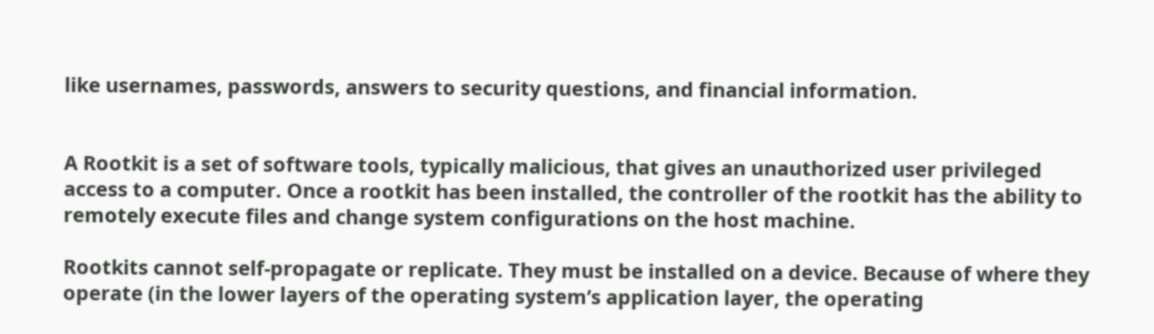like usernames, passwords, answers to security questions, and financial information.


A Rootkit is a set of software tools, typically malicious, that gives an unauthorized user privileged access to a computer. Once a rootkit has been installed, the controller of the rootkit has the ability to remotely execute files and change system configurations on the host machine.

Rootkits cannot self-propagate or replicate. They must be installed on a device. Because of where they operate (in the lower layers of the operating system’s application layer, the operating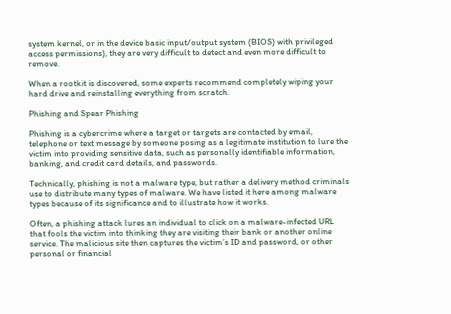system kernel, or in the device basic input/output system (BIOS) with privileged access permissions), they are very difficult to detect and even more difficult to remove.

When a rootkit is discovered, some experts recommend completely wiping your hard drive and reinstalling everything from scratch.

Phishing and Spear Phishing

Phishing is a cybercrime where a target or targets are contacted by email, telephone or text message by someone posing as a legitimate institution to lure the victim into providing sensitive data, such as personally identifiable information, banking, and credit card details, and passwords.

Technically, phishing is not a malware type, but rather a delivery method criminals use to distribute many types of malware. We have listed it here among malware types because of its significance and to illustrate how it works.

Often, a phishing attack lures an individual to click on a malware-infected URL that fools the victim into thinking they are visiting their bank or another online service. The malicious site then captures the victim’s ID and password, or other personal or financial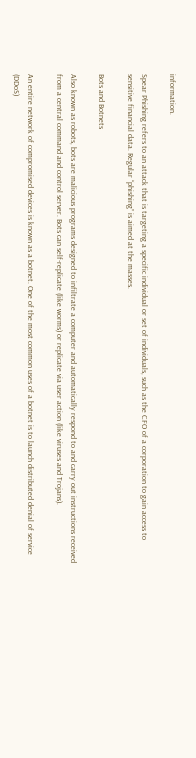information.

Spear Phishing refers to an attack that is targeting a specific individual or set of individuals, such as the CFO of a corporation to gain access to sensitive financial data. Regular “phishing” is aimed at the masses.

Bots and Botnets

Also known as robots, bots are malicious programs designed to infiltrate a computer and automatically respond to and carry out instructions received from a central command and control server. Bots can self-replicate (like worms) or replicate via user action (like viruses and Trojans).

An entire network of compromised devices is known as a botnet. One of the most common uses of a botnet is to launch distributed denial of service (DDoS)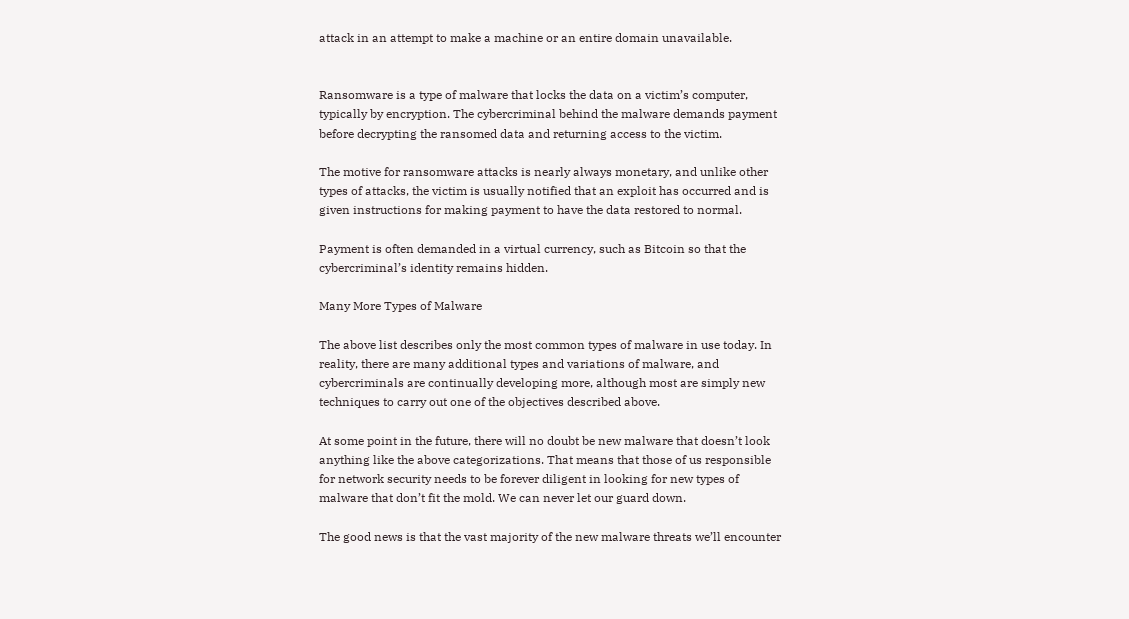attack in an attempt to make a machine or an entire domain unavailable.


Ransomware is a type of malware that locks the data on a victim’s computer, typically by encryption. The cybercriminal behind the malware demands payment before decrypting the ransomed data and returning access to the victim.

The motive for ransomware attacks is nearly always monetary, and unlike other types of attacks, the victim is usually notified that an exploit has occurred and is given instructions for making payment to have the data restored to normal.

Payment is often demanded in a virtual currency, such as Bitcoin so that the cybercriminal’s identity remains hidden.

Many More Types of Malware

The above list describes only the most common types of malware in use today. In reality, there are many additional types and variations of malware, and cybercriminals are continually developing more, although most are simply new techniques to carry out one of the objectives described above.

At some point in the future, there will no doubt be new malware that doesn’t look anything like the above categorizations. That means that those of us responsible for network security needs to be forever diligent in looking for new types of malware that don’t fit the mold. We can never let our guard down.

The good news is that the vast majority of the new malware threats we’ll encounter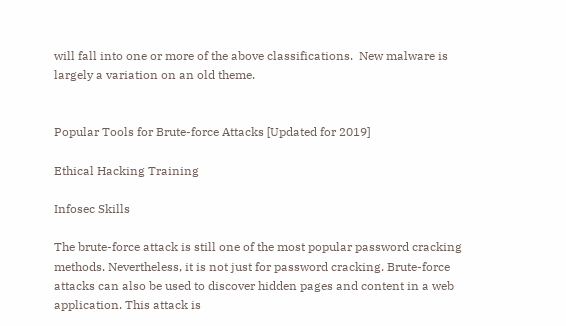will fall into one or more of the above classifications.  New malware is largely a variation on an old theme.


Popular Tools for Brute-force Attacks [Updated for 2019]

Ethical Hacking Training

Infosec Skills

The brute-force attack is still one of the most popular password cracking methods. Nevertheless, it is not just for password cracking. Brute-force attacks can also be used to discover hidden pages and content in a web application. This attack is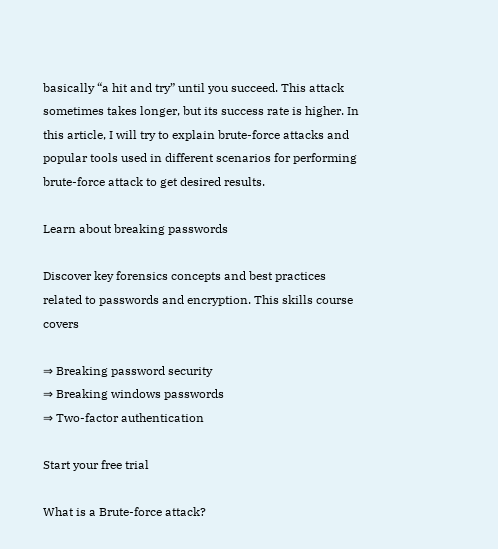basically “a hit and try” until you succeed. This attack sometimes takes longer, but its success rate is higher. In this article, I will try to explain brute-force attacks and popular tools used in different scenarios for performing brute-force attack to get desired results.

Learn about breaking passwords

Discover key forensics concepts and best practices related to passwords and encryption. This skills course covers

⇒ Breaking password security
⇒ Breaking windows passwords
⇒ Two-factor authentication

Start your free trial

What is a Brute-force attack?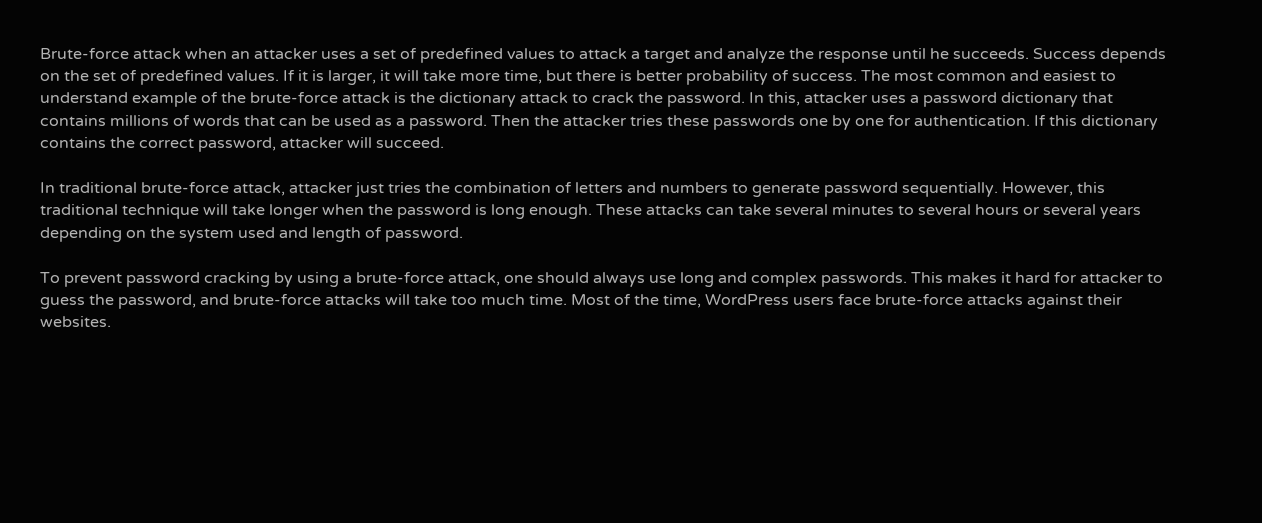Brute-force attack when an attacker uses a set of predefined values to attack a target and analyze the response until he succeeds. Success depends on the set of predefined values. If it is larger, it will take more time, but there is better probability of success. The most common and easiest to understand example of the brute-force attack is the dictionary attack to crack the password. In this, attacker uses a password dictionary that contains millions of words that can be used as a password. Then the attacker tries these passwords one by one for authentication. If this dictionary contains the correct password, attacker will succeed.

In traditional brute-force attack, attacker just tries the combination of letters and numbers to generate password sequentially. However, this traditional technique will take longer when the password is long enough. These attacks can take several minutes to several hours or several years depending on the system used and length of password.

To prevent password cracking by using a brute-force attack, one should always use long and complex passwords. This makes it hard for attacker to guess the password, and brute-force attacks will take too much time. Most of the time, WordPress users face brute-force attacks against their websites.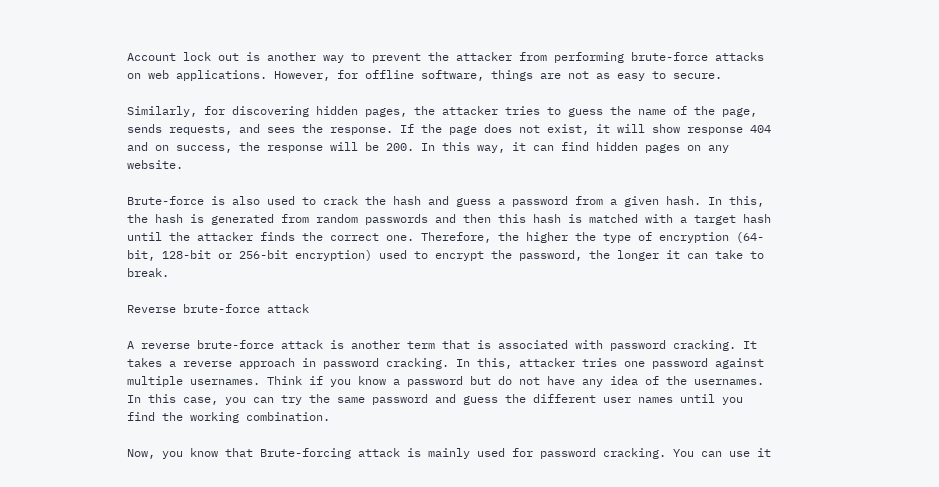Account lock out is another way to prevent the attacker from performing brute-force attacks on web applications. However, for offline software, things are not as easy to secure.

Similarly, for discovering hidden pages, the attacker tries to guess the name of the page, sends requests, and sees the response. If the page does not exist, it will show response 404 and on success, the response will be 200. In this way, it can find hidden pages on any website.

Brute-force is also used to crack the hash and guess a password from a given hash. In this, the hash is generated from random passwords and then this hash is matched with a target hash until the attacker finds the correct one. Therefore, the higher the type of encryption (64-bit, 128-bit or 256-bit encryption) used to encrypt the password, the longer it can take to break.

Reverse brute-force attack

A reverse brute-force attack is another term that is associated with password cracking. It takes a reverse approach in password cracking. In this, attacker tries one password against multiple usernames. Think if you know a password but do not have any idea of the usernames. In this case, you can try the same password and guess the different user names until you find the working combination.

Now, you know that Brute-forcing attack is mainly used for password cracking. You can use it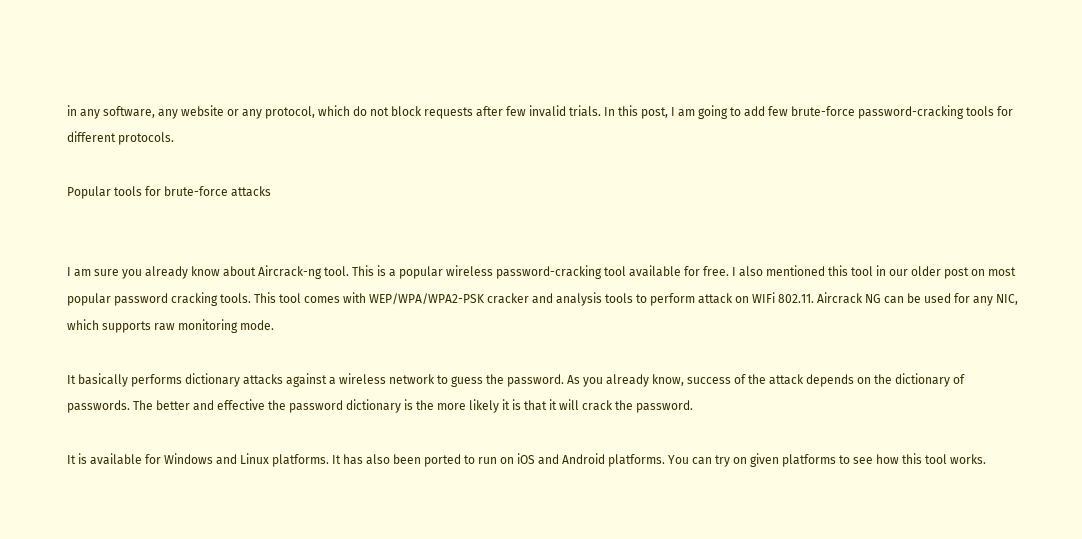in any software, any website or any protocol, which do not block requests after few invalid trials. In this post, I am going to add few brute-force password-cracking tools for different protocols.

Popular tools for brute-force attacks


I am sure you already know about Aircrack-ng tool. This is a popular wireless password-cracking tool available for free. I also mentioned this tool in our older post on most popular password cracking tools. This tool comes with WEP/WPA/WPA2-PSK cracker and analysis tools to perform attack on WIFi 802.11. Aircrack NG can be used for any NIC, which supports raw monitoring mode.

It basically performs dictionary attacks against a wireless network to guess the password. As you already know, success of the attack depends on the dictionary of passwords. The better and effective the password dictionary is the more likely it is that it will crack the password.

It is available for Windows and Linux platforms. It has also been ported to run on iOS and Android platforms. You can try on given platforms to see how this tool works.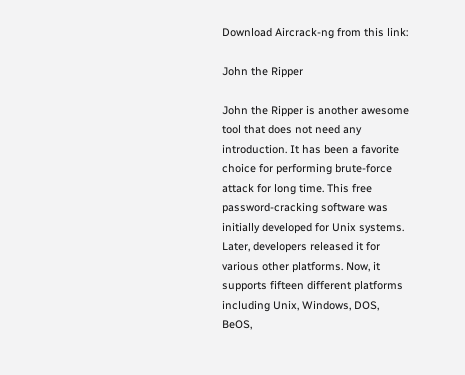Download Aircrack-ng from this link:

John the Ripper

John the Ripper is another awesome tool that does not need any introduction. It has been a favorite choice for performing brute-force attack for long time. This free password-cracking software was initially developed for Unix systems. Later, developers released it for various other platforms. Now, it supports fifteen different platforms including Unix, Windows, DOS, BeOS,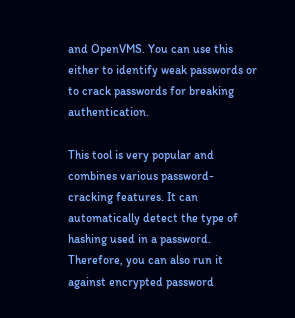and OpenVMS. You can use this either to identify weak passwords or to crack passwords for breaking authentication.

This tool is very popular and combines various password-cracking features. It can automatically detect the type of hashing used in a password. Therefore, you can also run it against encrypted password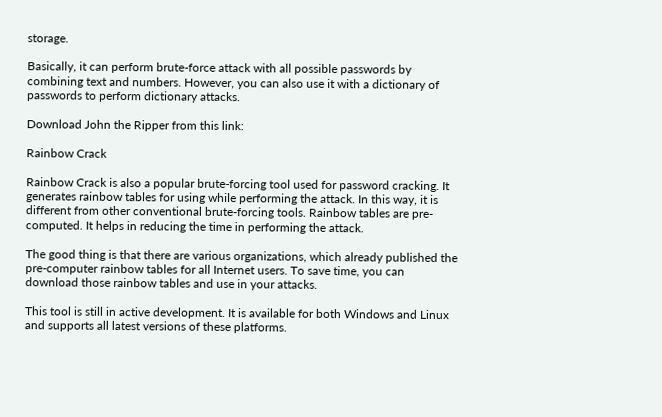storage.

Basically, it can perform brute-force attack with all possible passwords by combining text and numbers. However, you can also use it with a dictionary of passwords to perform dictionary attacks.

Download John the Ripper from this link:

Rainbow Crack

Rainbow Crack is also a popular brute-forcing tool used for password cracking. It generates rainbow tables for using while performing the attack. In this way, it is different from other conventional brute-forcing tools. Rainbow tables are pre-computed. It helps in reducing the time in performing the attack.

The good thing is that there are various organizations, which already published the pre-computer rainbow tables for all Internet users. To save time, you can download those rainbow tables and use in your attacks.

This tool is still in active development. It is available for both Windows and Linux and supports all latest versions of these platforms.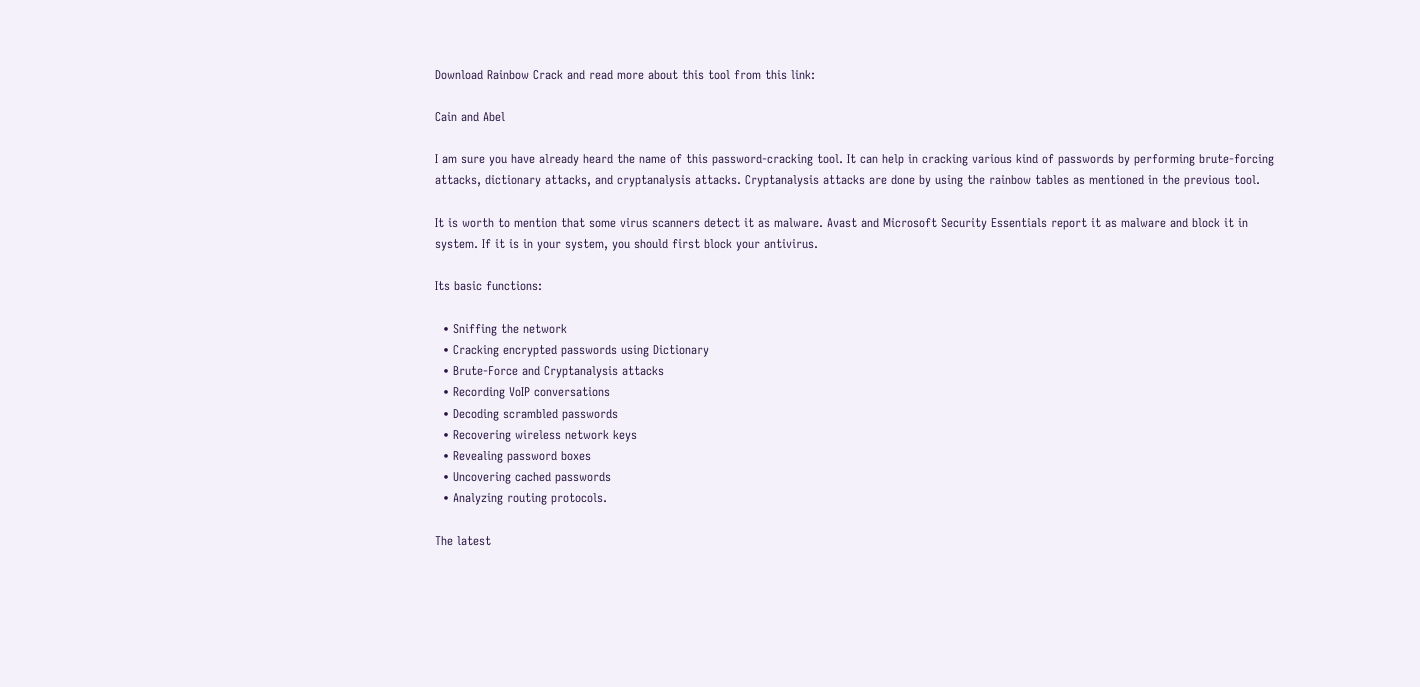Download Rainbow Crack and read more about this tool from this link:

Cain and Abel

I am sure you have already heard the name of this password-cracking tool. It can help in cracking various kind of passwords by performing brute-forcing attacks, dictionary attacks, and cryptanalysis attacks. Cryptanalysis attacks are done by using the rainbow tables as mentioned in the previous tool.

It is worth to mention that some virus scanners detect it as malware. Avast and Microsoft Security Essentials report it as malware and block it in system. If it is in your system, you should first block your antivirus.

Its basic functions:

  • Sniffing the network
  • Cracking encrypted passwords using Dictionary
  • Brute-Force and Cryptanalysis attacks
  • Recording VoIP conversations
  • Decoding scrambled passwords
  • Recovering wireless network keys
  • Revealing password boxes
  • Uncovering cached passwords
  • Analyzing routing protocols.

The latest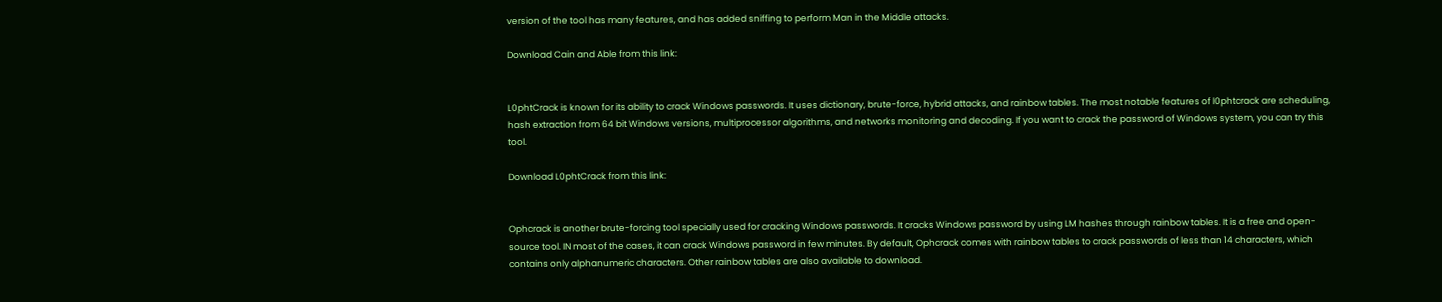version of the tool has many features, and has added sniffing to perform Man in the Middle attacks.

Download Cain and Able from this link:


L0phtCrack is known for its ability to crack Windows passwords. It uses dictionary, brute-force, hybrid attacks, and rainbow tables. The most notable features of l0phtcrack are scheduling, hash extraction from 64 bit Windows versions, multiprocessor algorithms, and networks monitoring and decoding. If you want to crack the password of Windows system, you can try this tool.

Download L0phtCrack from this link:


Ophcrack is another brute-forcing tool specially used for cracking Windows passwords. It cracks Windows password by using LM hashes through rainbow tables. It is a free and open-source tool. IN most of the cases, it can crack Windows password in few minutes. By default, Ophcrack comes with rainbow tables to crack passwords of less than 14 characters, which contains only alphanumeric characters. Other rainbow tables are also available to download.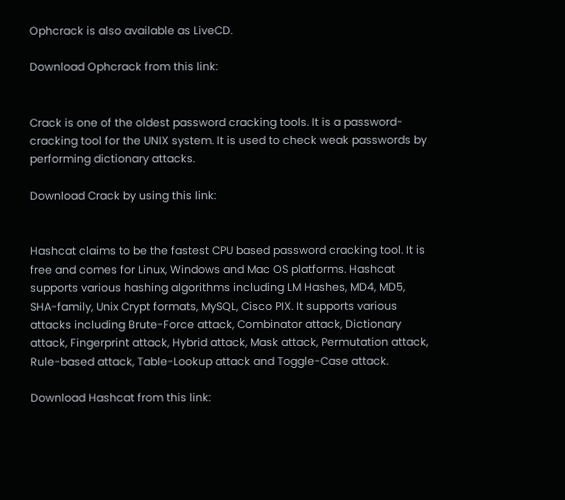Ophcrack is also available as LiveCD.

Download Ophcrack from this link:


Crack is one of the oldest password cracking tools. It is a password-cracking tool for the UNIX system. It is used to check weak passwords by performing dictionary attacks.

Download Crack by using this link:


Hashcat claims to be the fastest CPU based password cracking tool. It is free and comes for Linux, Windows and Mac OS platforms. Hashcat supports various hashing algorithms including LM Hashes, MD4, MD5, SHA-family, Unix Crypt formats, MySQL, Cisco PIX. It supports various attacks including Brute-Force attack, Combinator attack, Dictionary attack, Fingerprint attack, Hybrid attack, Mask attack, Permutation attack, Rule-based attack, Table-Lookup attack and Toggle-Case attack.

Download Hashcat from this link: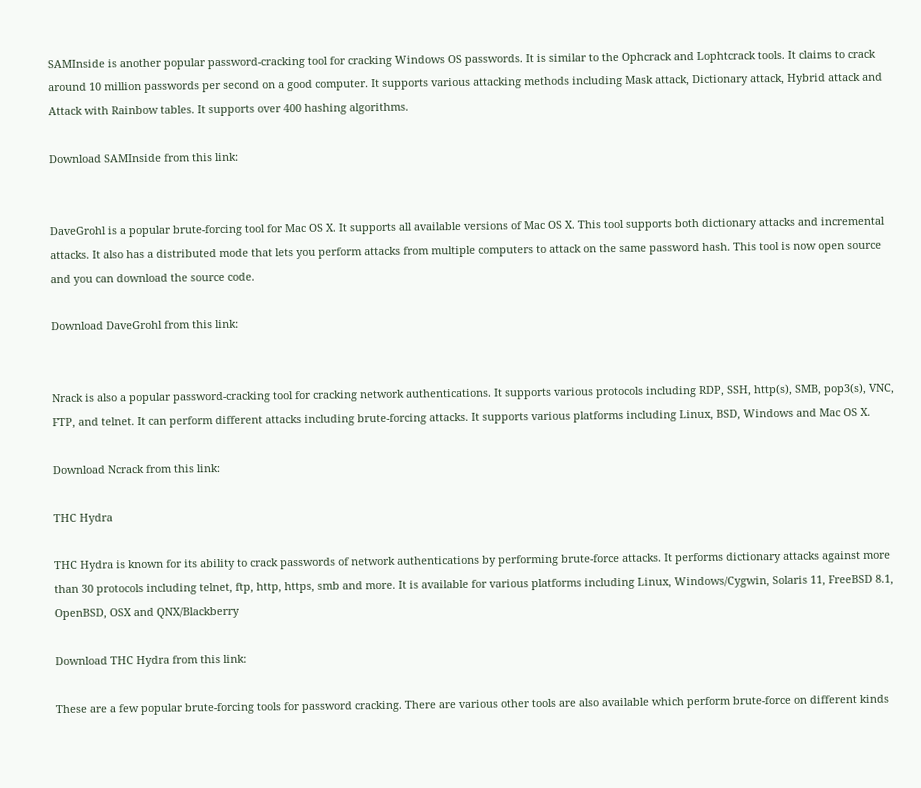SAMInside is another popular password-cracking tool for cracking Windows OS passwords. It is similar to the Ophcrack and Lophtcrack tools. It claims to crack around 10 million passwords per second on a good computer. It supports various attacking methods including Mask attack, Dictionary attack, Hybrid attack and Attack with Rainbow tables. It supports over 400 hashing algorithms.

Download SAMInside from this link:


DaveGrohl is a popular brute-forcing tool for Mac OS X. It supports all available versions of Mac OS X. This tool supports both dictionary attacks and incremental attacks. It also has a distributed mode that lets you perform attacks from multiple computers to attack on the same password hash. This tool is now open source and you can download the source code.

Download DaveGrohl from this link:


Nrack is also a popular password-cracking tool for cracking network authentications. It supports various protocols including RDP, SSH, http(s), SMB, pop3(s), VNC, FTP, and telnet. It can perform different attacks including brute-forcing attacks. It supports various platforms including Linux, BSD, Windows and Mac OS X.

Download Ncrack from this link:

THC Hydra

THC Hydra is known for its ability to crack passwords of network authentications by performing brute-force attacks. It performs dictionary attacks against more than 30 protocols including telnet, ftp, http, https, smb and more. It is available for various platforms including Linux, Windows/Cygwin, Solaris 11, FreeBSD 8.1, OpenBSD, OSX and QNX/Blackberry

Download THC Hydra from this link:

These are a few popular brute-forcing tools for password cracking. There are various other tools are also available which perform brute-force on different kinds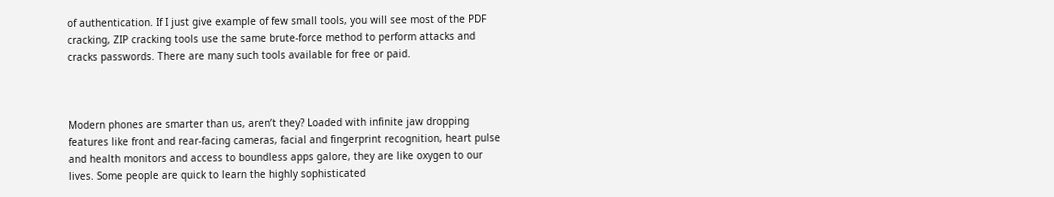of authentication. If I just give example of few small tools, you will see most of the PDF cracking, ZIP cracking tools use the same brute-force method to perform attacks and cracks passwords. There are many such tools available for free or paid.



Modern phones are smarter than us, aren’t they? Loaded with infinite jaw dropping features like front and rear-facing cameras, facial and fingerprint recognition, heart pulse and health monitors and access to boundless apps galore, they are like oxygen to our lives. Some people are quick to learn the highly sophisticated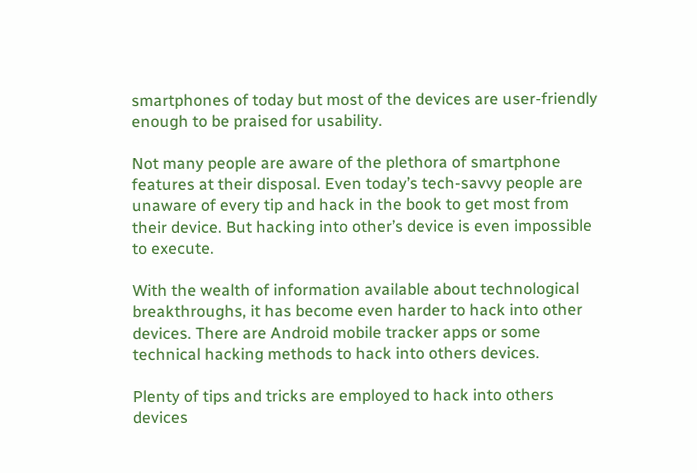smartphones of today but most of the devices are user-friendly enough to be praised for usability.

Not many people are aware of the plethora of smartphone features at their disposal. Even today’s tech-savvy people are unaware of every tip and hack in the book to get most from their device. But hacking into other’s device is even impossible to execute.

With the wealth of information available about technological breakthroughs, it has become even harder to hack into other devices. There are Android mobile tracker apps or some technical hacking methods to hack into others devices.

Plenty of tips and tricks are employed to hack into others devices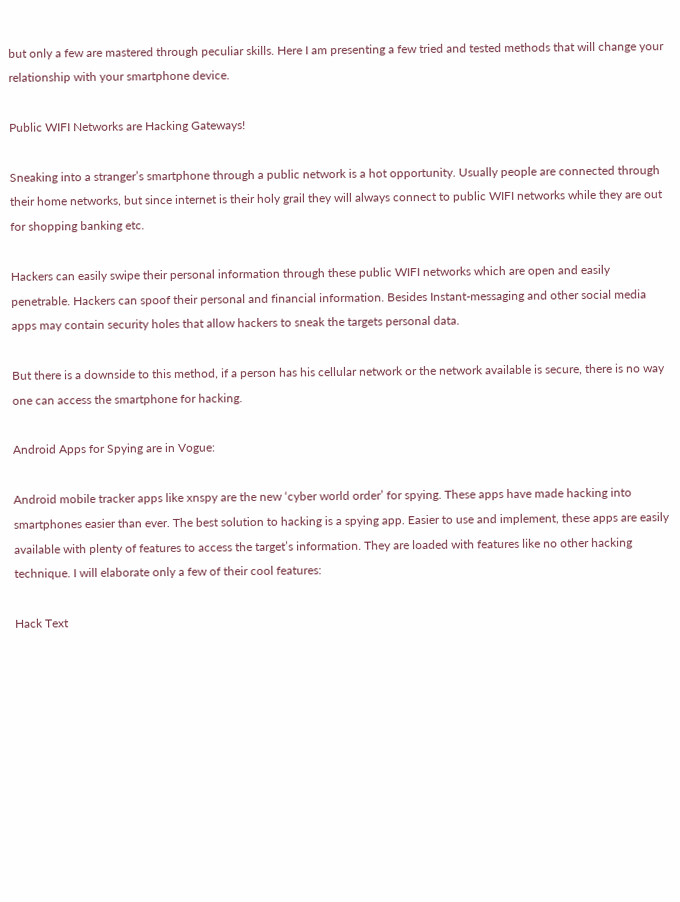but only a few are mastered through peculiar skills. Here I am presenting a few tried and tested methods that will change your relationship with your smartphone device.

Public WIFI Networks are Hacking Gateways!

Sneaking into a stranger’s smartphone through a public network is a hot opportunity. Usually people are connected through their home networks, but since internet is their holy grail they will always connect to public WIFI networks while they are out for shopping banking etc.

Hackers can easily swipe their personal information through these public WIFI networks which are open and easily penetrable. Hackers can spoof their personal and financial information. Besides Instant-messaging and other social media apps may contain security holes that allow hackers to sneak the targets personal data.

But there is a downside to this method, if a person has his cellular network or the network available is secure, there is no way one can access the smartphone for hacking.

Android Apps for Spying are in Vogue:

Android mobile tracker apps like xnspy are the new ‘cyber world order’ for spying. These apps have made hacking into smartphones easier than ever. The best solution to hacking is a spying app. Easier to use and implement, these apps are easily available with plenty of features to access the target’s information. They are loaded with features like no other hacking technique. I will elaborate only a few of their cool features:

Hack Text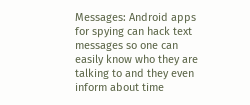Messages: Android apps for spying can hack text messages so one can easily know who they are talking to and they even inform about time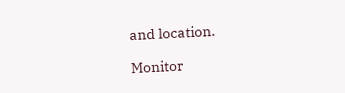and location.

Monitor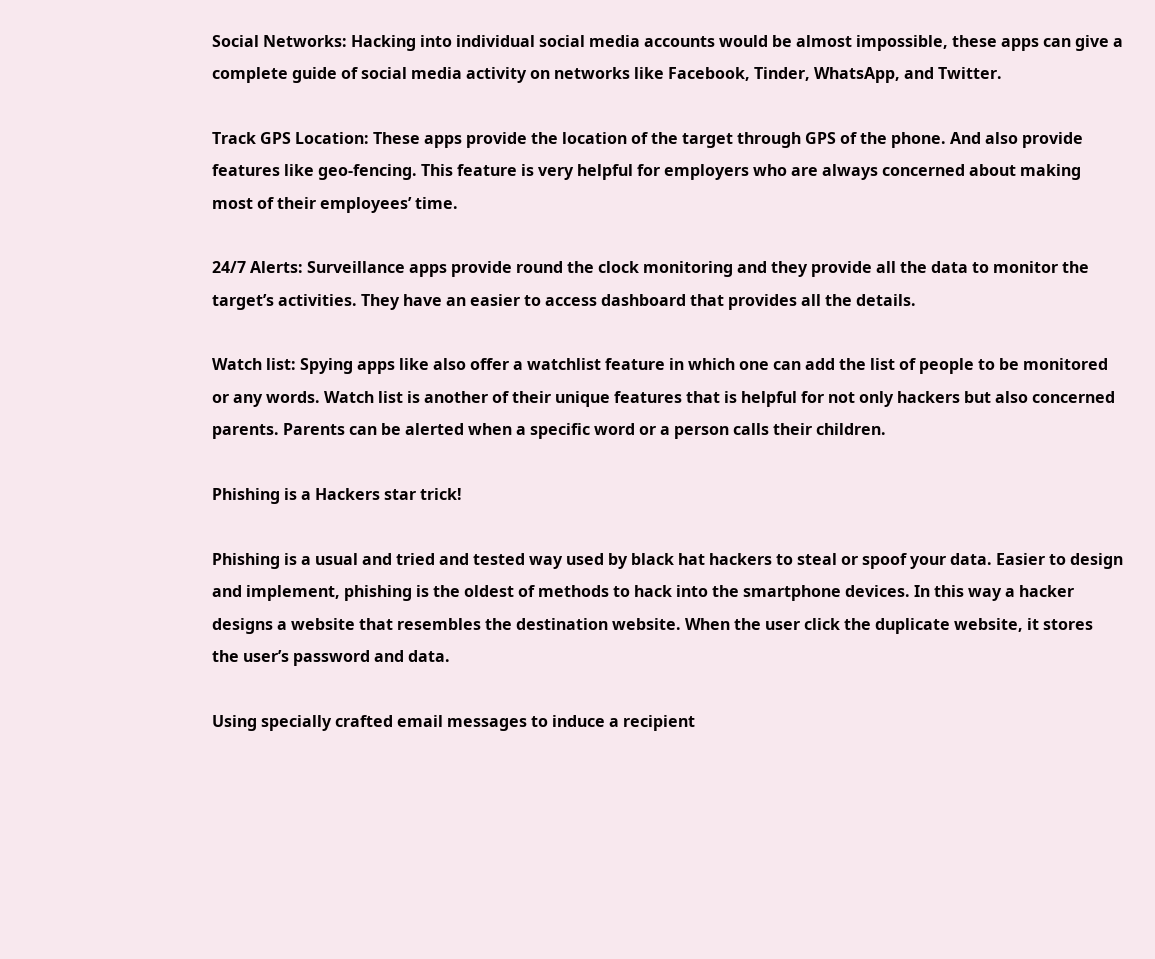Social Networks: Hacking into individual social media accounts would be almost impossible, these apps can give a complete guide of social media activity on networks like Facebook, Tinder, WhatsApp, and Twitter.

Track GPS Location: These apps provide the location of the target through GPS of the phone. And also provide features like geo-fencing. This feature is very helpful for employers who are always concerned about making most of their employees’ time.

24/7 Alerts: Surveillance apps provide round the clock monitoring and they provide all the data to monitor the target’s activities. They have an easier to access dashboard that provides all the details.

Watch list: Spying apps like also offer a watchlist feature in which one can add the list of people to be monitored or any words. Watch list is another of their unique features that is helpful for not only hackers but also concerned parents. Parents can be alerted when a specific word or a person calls their children.

Phishing is a Hackers star trick!

Phishing is a usual and tried and tested way used by black hat hackers to steal or spoof your data. Easier to design and implement, phishing is the oldest of methods to hack into the smartphone devices. In this way a hacker designs a website that resembles the destination website. When the user click the duplicate website, it stores the user’s password and data.

Using specially crafted email messages to induce a recipient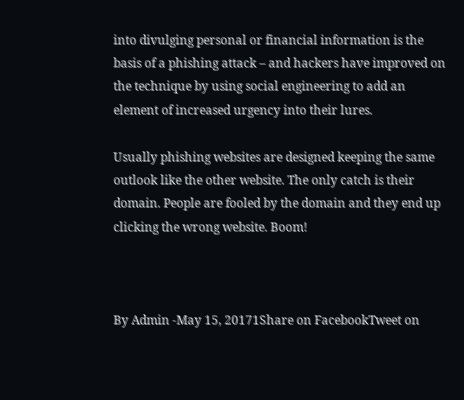into divulging personal or financial information is the basis of a phishing attack – and hackers have improved on the technique by using social engineering to add an element of increased urgency into their lures.

Usually phishing websites are designed keeping the same outlook like the other website. The only catch is their domain. People are fooled by the domain and they end up clicking the wrong website. Boom!



By Admin -May 15, 20171Share on FacebookTweet on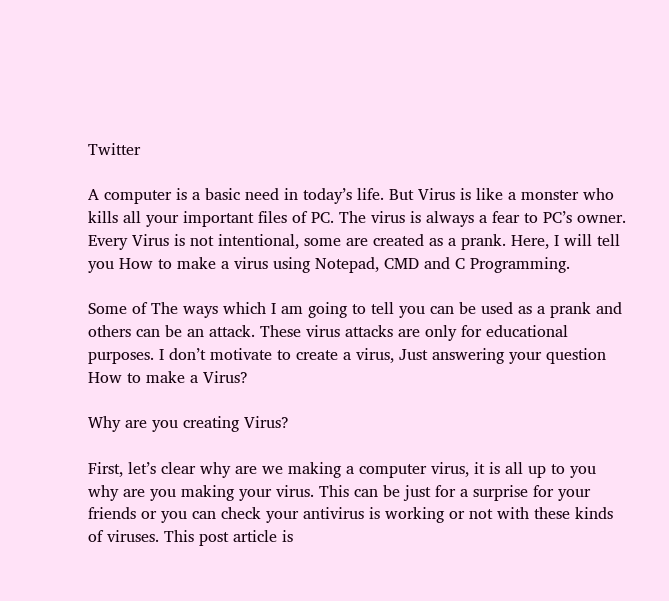Twitter

A computer is a basic need in today’s life. But Virus is like a monster who kills all your important files of PC. The virus is always a fear to PC’s owner. Every Virus is not intentional, some are created as a prank. Here, I will tell you How to make a virus using Notepad, CMD and C Programming.

Some of The ways which I am going to tell you can be used as a prank and others can be an attack. These virus attacks are only for educational purposes. I don’t motivate to create a virus, Just answering your question How to make a Virus?

Why are you creating Virus?

First, let’s clear why are we making a computer virus, it is all up to you why are you making your virus. This can be just for a surprise for your friends or you can check your antivirus is working or not with these kinds of viruses. This post article is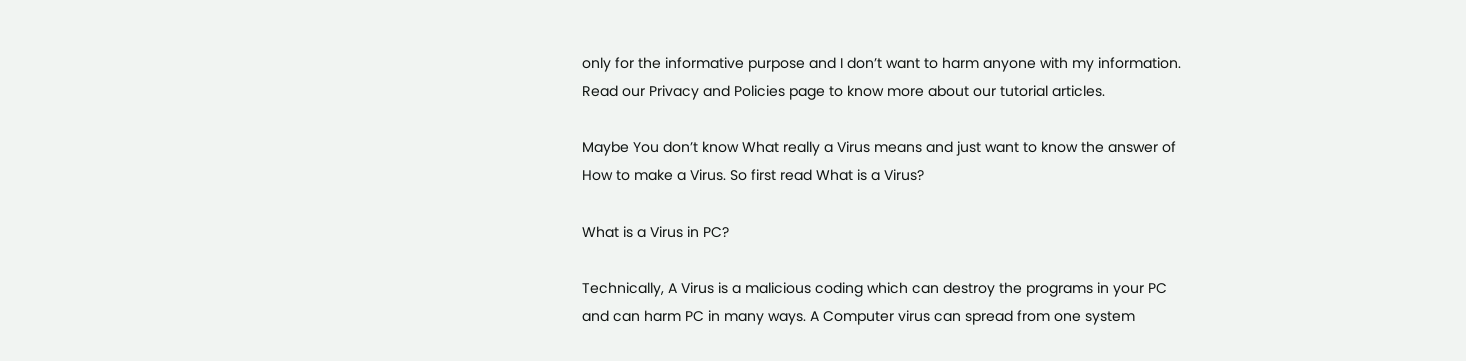only for the informative purpose and I don’t want to harm anyone with my information. Read our Privacy and Policies page to know more about our tutorial articles.

Maybe You don’t know What really a Virus means and just want to know the answer of How to make a Virus. So first read What is a Virus?

What is a Virus in PC?

Technically, A Virus is a malicious coding which can destroy the programs in your PC and can harm PC in many ways. A Computer virus can spread from one system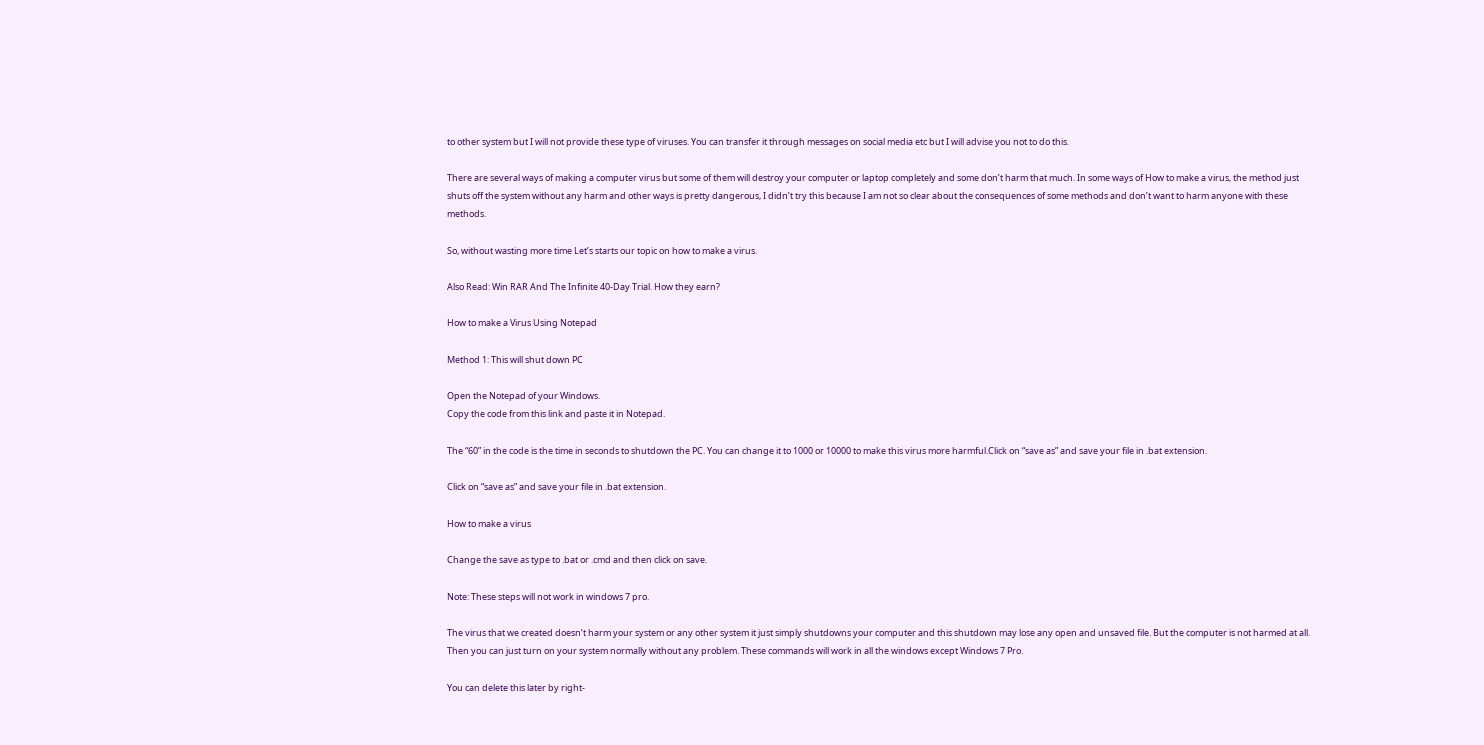to other system but I will not provide these type of viruses. You can transfer it through messages on social media etc but I will advise you not to do this.

There are several ways of making a computer virus but some of them will destroy your computer or laptop completely and some don’t harm that much. In some ways of How to make a virus, the method just shuts off the system without any harm and other ways is pretty dangerous, I didn’t try this because I am not so clear about the consequences of some methods and don’t want to harm anyone with these methods.

So, without wasting more time Let’s starts our topic on how to make a virus.

Also Read: Win RAR And The Infinite 40-Day Trial. How they earn?

How to make a Virus Using Notepad

Method 1: This will shut down PC

Open the Notepad of your Windows.
Copy the code from this link and paste it in Notepad.

The “60” in the code is the time in seconds to shutdown the PC. You can change it to 1000 or 10000 to make this virus more harmful.Click on “save as” and save your file in .bat extension.

Click on “save as” and save your file in .bat extension.

How to make a virus

Change the save as type to .bat or .cmd and then click on save.

Note: These steps will not work in windows 7 pro.

The virus that we created doesn’t harm your system or any other system it just simply shutdowns your computer and this shutdown may lose any open and unsaved file. But the computer is not harmed at all. Then you can just turn on your system normally without any problem. These commands will work in all the windows except Windows 7 Pro.

You can delete this later by right-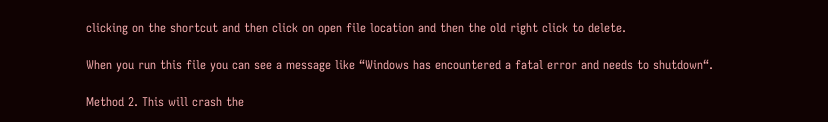clicking on the shortcut and then click on open file location and then the old right click to delete.

When you run this file you can see a message like “Windows has encountered a fatal error and needs to shutdown“.

Method 2. This will crash the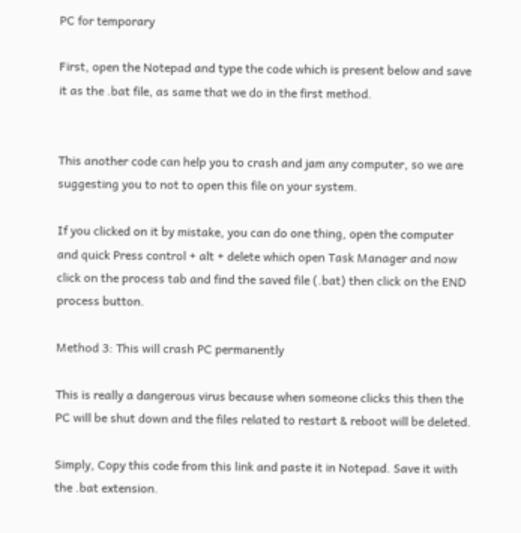PC for temporary

First, open the Notepad and type the code which is present below and save it as the .bat file, as same that we do in the first method.


This another code can help you to crash and jam any computer, so we are suggesting you to not to open this file on your system.

If you clicked on it by mistake, you can do one thing, open the computer and quick Press control + alt + delete which open Task Manager and now click on the process tab and find the saved file (.bat) then click on the END process button.

Method 3: This will crash PC permanently

This is really a dangerous virus because when someone clicks this then the PC will be shut down and the files related to restart & reboot will be deleted.

Simply, Copy this code from this link and paste it in Notepad. Save it with the .bat extension.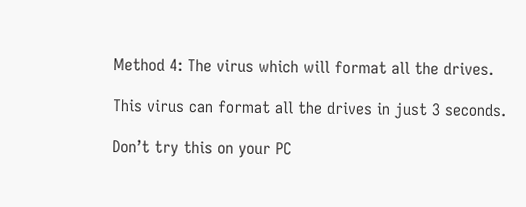Method 4: The virus which will format all the drives.

This virus can format all the drives in just 3 seconds.

Don’t try this on your PC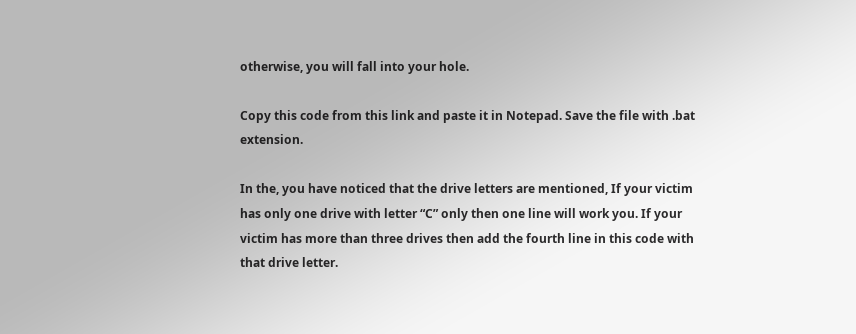otherwise, you will fall into your hole.

Copy this code from this link and paste it in Notepad. Save the file with .bat extension.

In the, you have noticed that the drive letters are mentioned, If your victim has only one drive with letter “C” only then one line will work you. If your victim has more than three drives then add the fourth line in this code with that drive letter.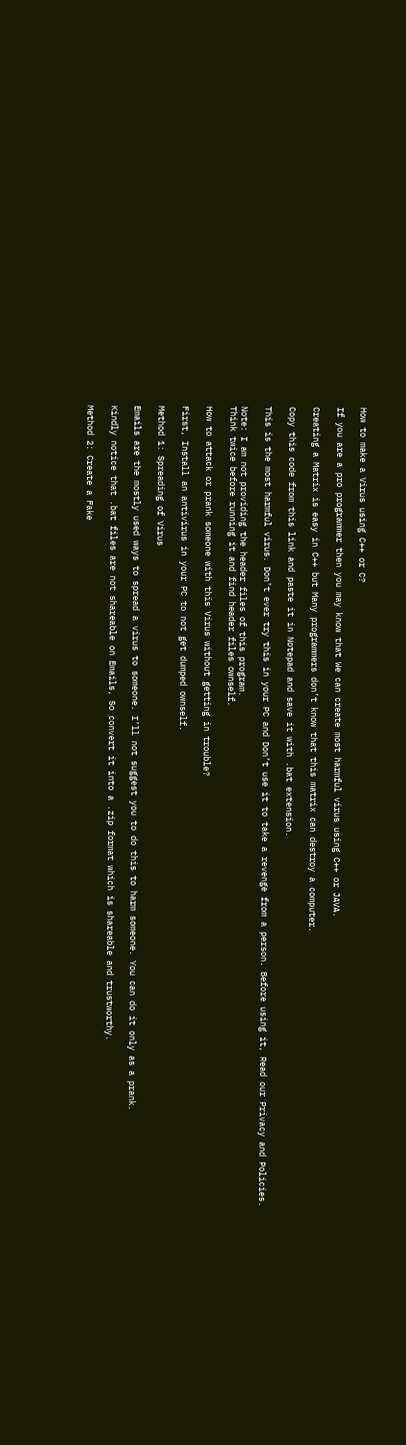How to make a Virus using C++ or C?

If you are a pro programmer then you may know that We can create most harmful virus using C++ or JAVA.

Creating a Matrix is easy in C++ but Many programmers don’t know that this matrix can destroy a computer.

Copy this code from this link and paste it in Notepad and save it with .bat extension.

This is the most harmful virus. Don’t ever try this in your PC and Don’t use it to take a revenge from a person. Before using it, Read our Privacy and Policies.

Note: I am not providing the header files of this program.
Think twice before running it and find header files ownself.

How to attack or prank someone with this Virus without getting in trouble?

First, Install an antivirus in your PC to not get dumped ownself.

Method 1: Spreading of Virus

Emails are the mostly used ways to spread a virus to someone. I’ll not suggest you to do this to harm someone. You can do it only as a prank.

Kindly notice that .bat files are not shareable on Emails, So convert it into a .zip format which is shareable and trustworthy.

Method 2: Create a Fake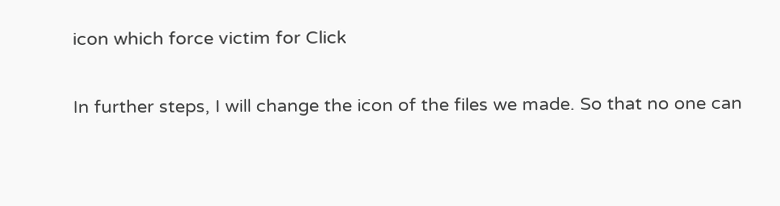icon which force victim for Click

In further steps, I will change the icon of the files we made. So that no one can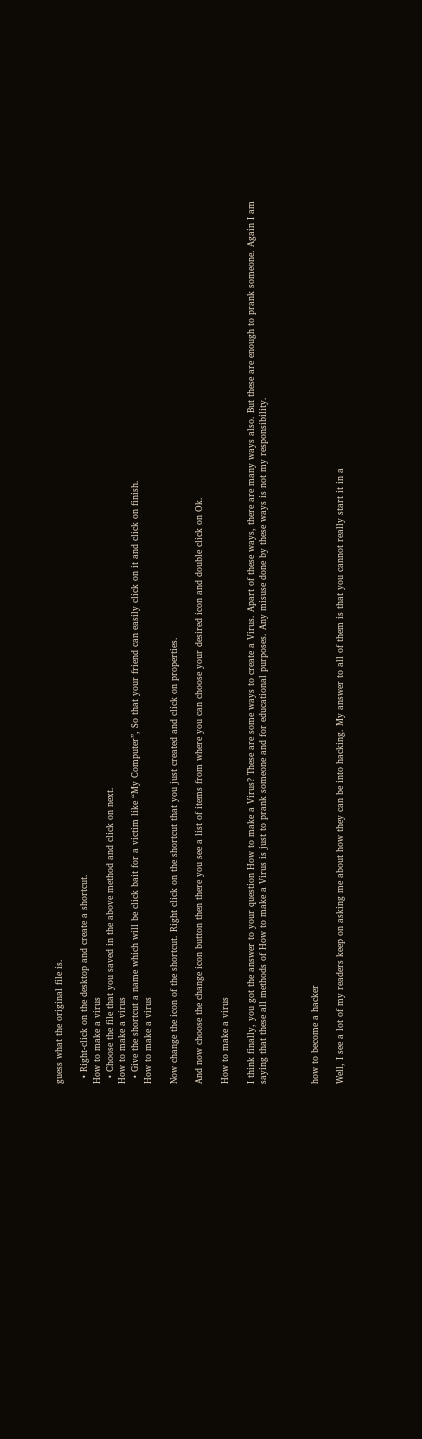guess what the original file is.

  • Right-click on the desktop and create a shortcut.
How to make a virus
  • Choose the file that you saved in the above method and click on next.
How to make a virus
  • Give the shortcut a name which will be click bait for a victim like “My Computer”, So that your friend can easily click on it and click on finish.
How to make a virus

Now change the icon of the shortcut. Right click on the shortcut that you just created and click on properties.

And now choose the change icon button then there you see a list of items from where you can choose your desired icon and double click on Ok.

How to make a virus

I think finally, you got the answer to your question How to make a Virus? These are some ways to create a Virus. Apart of these ways, there are many ways also. But these are enough to prank someone. Again I am saying that these all methods of How to make a Virus is just to prank someone and for educational purposes. Any misuse done by these ways is not my responsibility.



how to become a hacker

Well, I see a lot of my readers keep on asking me about how they can be into hacking. My answer to all of them is that you cannot really start it in a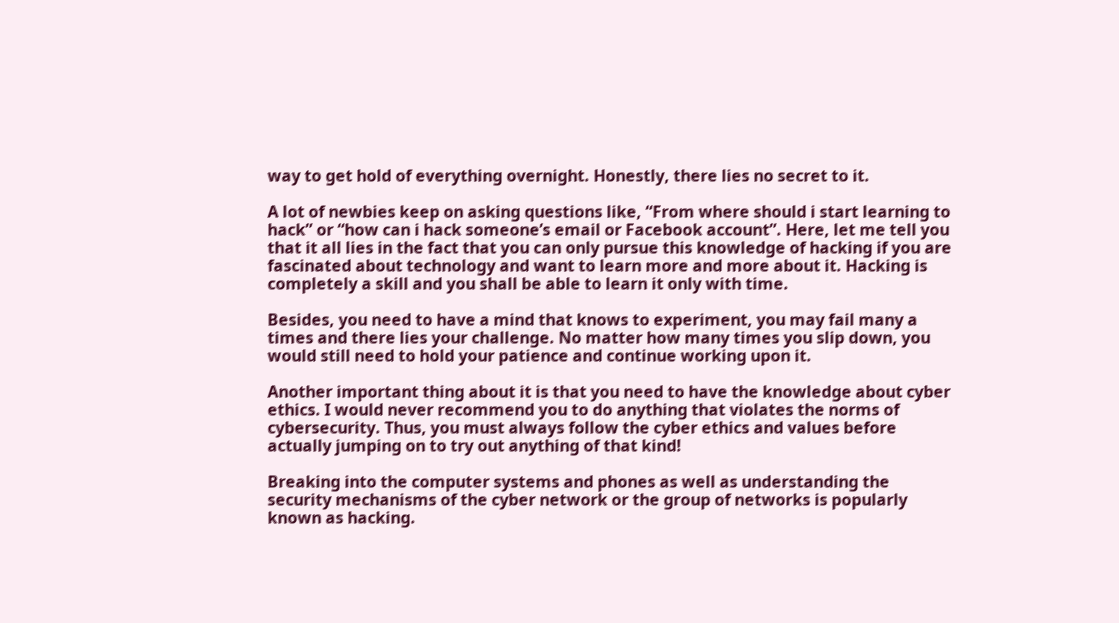way to get hold of everything overnight. Honestly, there lies no secret to it.

A lot of newbies keep on asking questions like, “From where should i start learning to hack” or “how can i hack someone’s email or Facebook account”. Here, let me tell you that it all lies in the fact that you can only pursue this knowledge of hacking if you are fascinated about technology and want to learn more and more about it. Hacking is completely a skill and you shall be able to learn it only with time.

Besides, you need to have a mind that knows to experiment, you may fail many a times and there lies your challenge. No matter how many times you slip down, you would still need to hold your patience and continue working upon it.

Another important thing about it is that you need to have the knowledge about cyber ethics. I would never recommend you to do anything that violates the norms of cybersecurity. Thus, you must always follow the cyber ethics and values before actually jumping on to try out anything of that kind!

Breaking into the computer systems and phones as well as understanding the security mechanisms of the cyber network or the group of networks is popularly known as hacking.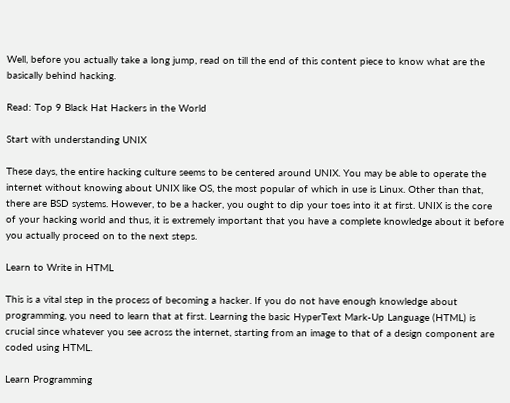Well, before you actually take a long jump, read on till the end of this content piece to know what are the basically behind hacking.

Read: Top 9 Black Hat Hackers in the World

Start with understanding UNIX

These days, the entire hacking culture seems to be centered around UNIX. You may be able to operate the internet without knowing about UNIX like OS, the most popular of which in use is Linux. Other than that, there are BSD systems. However, to be a hacker, you ought to dip your toes into it at first. UNIX is the core of your hacking world and thus, it is extremely important that you have a complete knowledge about it before you actually proceed on to the next steps.

Learn to Write in HTML

This is a vital step in the process of becoming a hacker. If you do not have enough knowledge about programming, you need to learn that at first. Learning the basic HyperText Mark-Up Language (HTML) is crucial since whatever you see across the internet, starting from an image to that of a design component are coded using HTML.

Learn Programming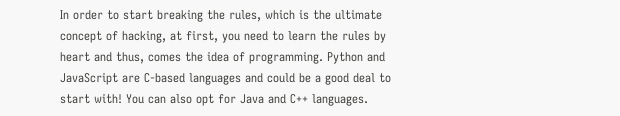In order to start breaking the rules, which is the ultimate concept of hacking, at first, you need to learn the rules by heart and thus, comes the idea of programming. Python and JavaScript are C-based languages and could be a good deal to start with! You can also opt for Java and C++ languages.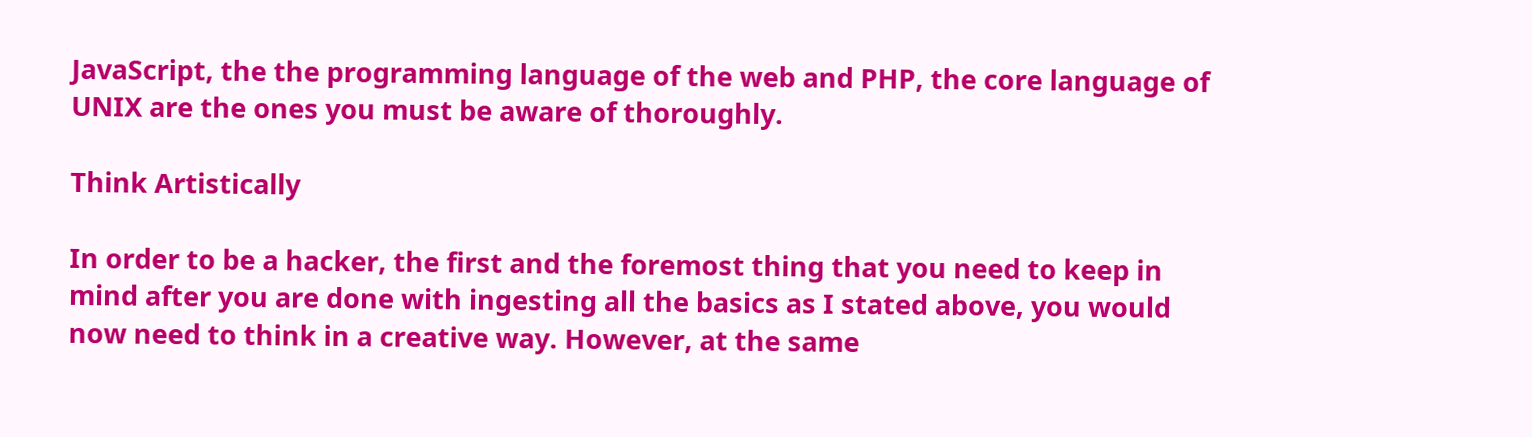JavaScript, the the programming language of the web and PHP, the core language of UNIX are the ones you must be aware of thoroughly.

Think Artistically

In order to be a hacker, the first and the foremost thing that you need to keep in mind after you are done with ingesting all the basics as I stated above, you would now need to think in a creative way. However, at the same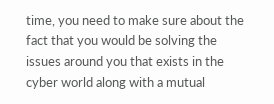time, you need to make sure about the fact that you would be solving the issues around you that exists in the cyber world along with a mutual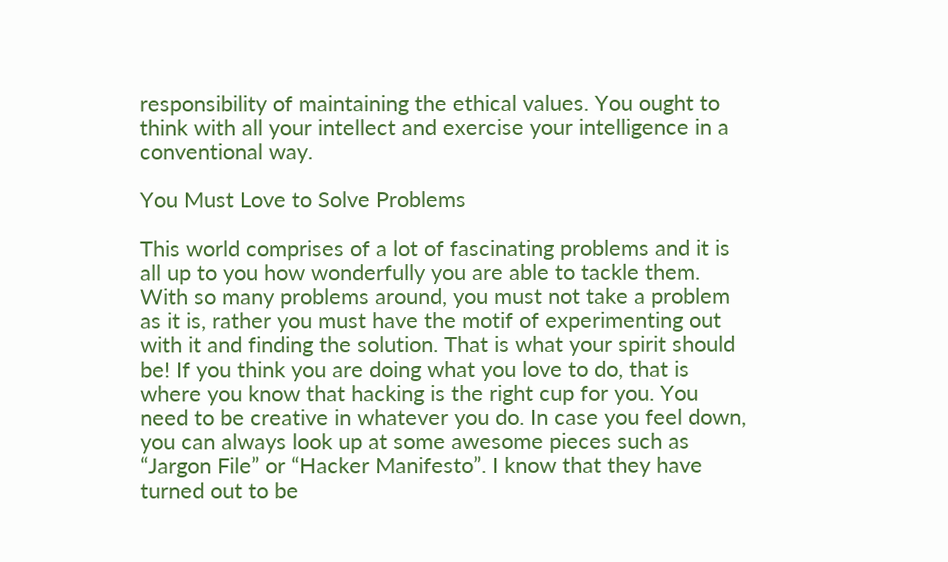responsibility of maintaining the ethical values. You ought to think with all your intellect and exercise your intelligence in a conventional way.

You Must Love to Solve Problems

This world comprises of a lot of fascinating problems and it is all up to you how wonderfully you are able to tackle them. With so many problems around, you must not take a problem as it is, rather you must have the motif of experimenting out with it and finding the solution. That is what your spirit should be! If you think you are doing what you love to do, that is where you know that hacking is the right cup for you. You need to be creative in whatever you do. In case you feel down, you can always look up at some awesome pieces such as “Jargon File” or “Hacker Manifesto”. I know that they have turned out to be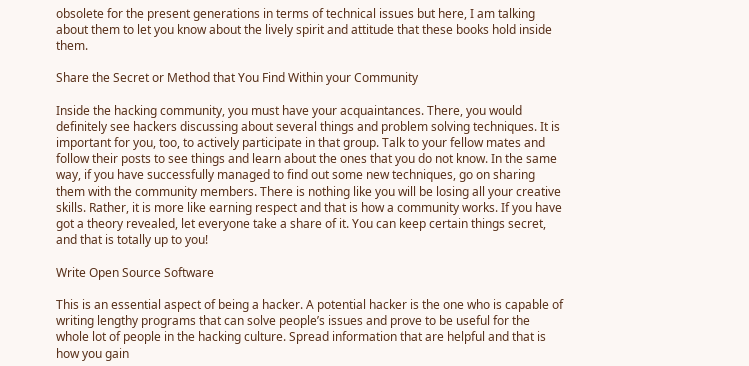obsolete for the present generations in terms of technical issues but here, I am talking about them to let you know about the lively spirit and attitude that these books hold inside them.

Share the Secret or Method that You Find Within your Community

Inside the hacking community, you must have your acquaintances. There, you would definitely see hackers discussing about several things and problem solving techniques. It is important for you, too, to actively participate in that group. Talk to your fellow mates and follow their posts to see things and learn about the ones that you do not know. In the same way, if you have successfully managed to find out some new techniques, go on sharing them with the community members. There is nothing like you will be losing all your creative skills. Rather, it is more like earning respect and that is how a community works. If you have got a theory revealed, let everyone take a share of it. You can keep certain things secret, and that is totally up to you!

Write Open Source Software

This is an essential aspect of being a hacker. A potential hacker is the one who is capable of writing lengthy programs that can solve people’s issues and prove to be useful for the whole lot of people in the hacking culture. Spread information that are helpful and that is how you gain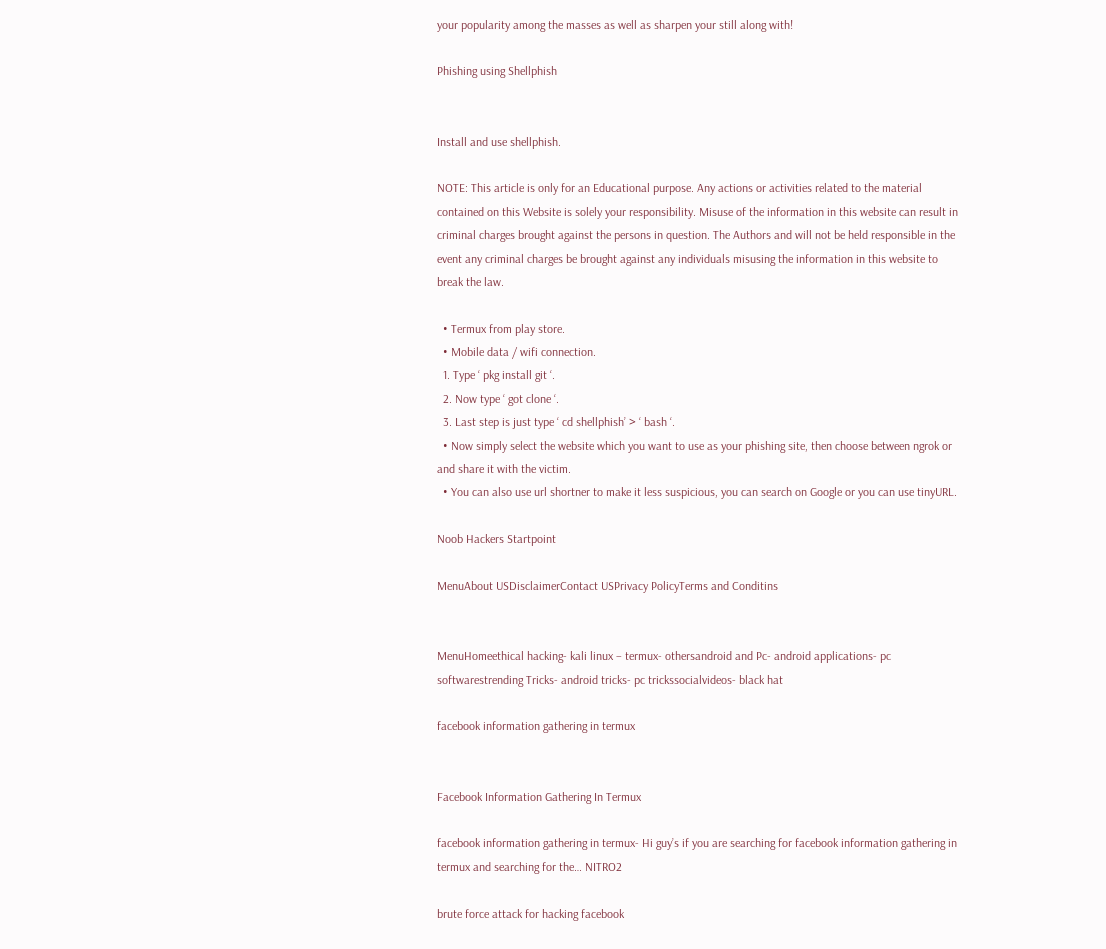your popularity among the masses as well as sharpen your still along with!

Phishing using Shellphish


Install and use shellphish.

NOTE: This article is only for an Educational purpose. Any actions or activities related to the material contained on this Website is solely your responsibility. Misuse of the information in this website can result in criminal charges brought against the persons in question. The Authors and will not be held responsible in the event any criminal charges be brought against any individuals misusing the information in this website to break the law.

  • Termux from play store.
  • Mobile data / wifi connection.
  1. Type ‘ pkg install git ‘.
  2. Now type ‘ got clone ‘.
  3. Last step is just type ‘ cd shellphish’ > ‘ bash ‘.
  • Now simply select the website which you want to use as your phishing site, then choose between ngrok or and share it with the victim.
  • You can also use url shortner to make it less suspicious, you can search on Google or you can use tinyURL.

Noob Hackers Startpoint

MenuAbout USDisclaimerContact USPrivacy PolicyTerms and Conditins


MenuHomeethical hacking- kali linux – termux- othersandroid and Pc- android applications- pc softwarestrending Tricks- android tricks- pc trickssocialvideos- black hat

facebook information gathering in termux


Facebook Information Gathering In Termux

facebook information gathering in termux- Hi guy’s if you are searching for facebook information gathering in termux and searching for the… NITRO2

brute force attack for hacking facebook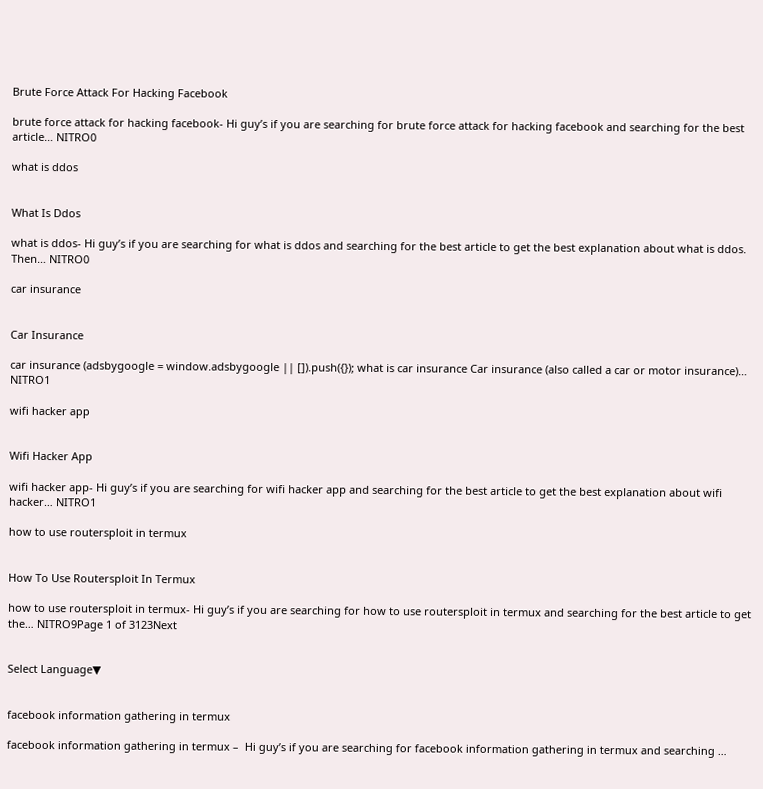Brute Force Attack For Hacking Facebook

brute force attack for hacking facebook- Hi guy’s if you are searching for brute force attack for hacking facebook and searching for the best article… NITRO0

what is ddos


What Is Ddos

what is ddos- Hi guy’s if you are searching for what is ddos and searching for the best article to get the best explanation about what is ddos. Then… NITRO0

car insurance


Car Insurance

car insurance (adsbygoogle = window.adsbygoogle || []).push({}); what is car insurance Car insurance (also called a car or motor insurance)… NITRO1

wifi hacker app


Wifi Hacker App

wifi hacker app- Hi guy’s if you are searching for wifi hacker app and searching for the best article to get the best explanation about wifi hacker… NITRO1

how to use routersploit in termux


How To Use Routersploit In Termux

how to use routersploit in termux- Hi guy’s if you are searching for how to use routersploit in termux and searching for the best article to get the… NITRO9Page 1 of 3123Next


Select Language▼


facebook information gathering in termux

facebook information gathering in termux –  Hi guy’s if you are searching for facebook information gathering in termux and searching …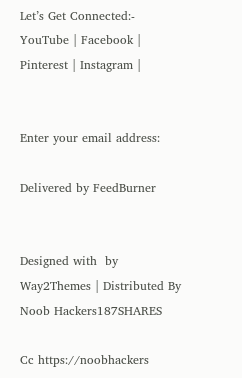Let’s Get Connected:- YouTube | Facebook | Pinterest | Instagram |


Enter your email address:

Delivered by FeedBurner


Designed with  by Way2Themes | Distributed By Noob Hackers187SHARES

Cc https://noobhackers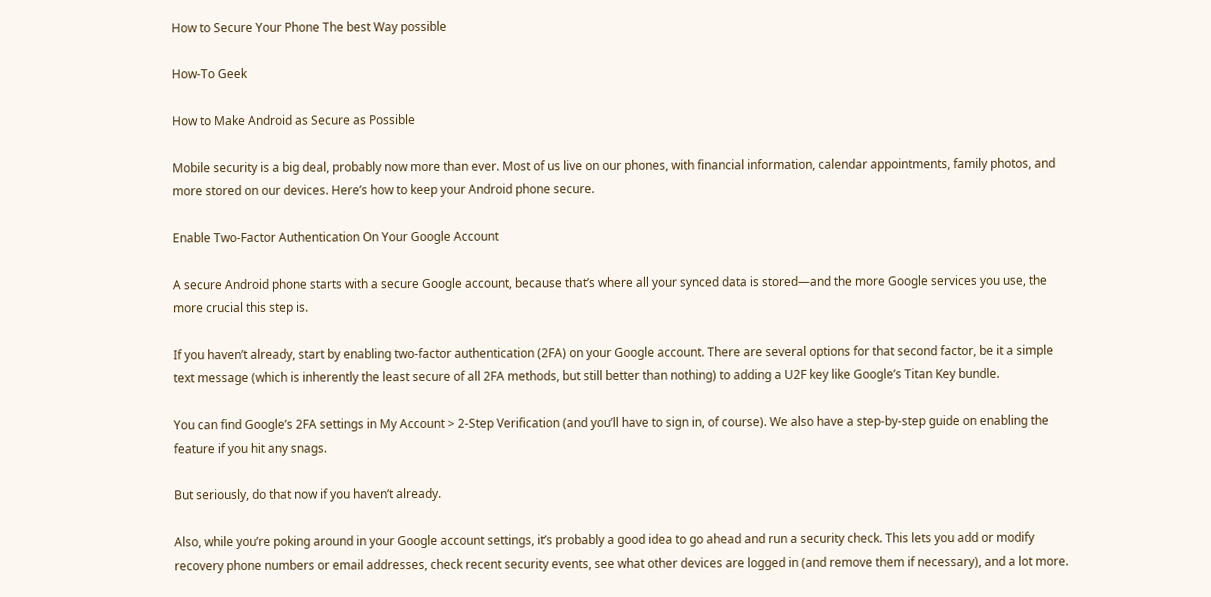How to Secure Your Phone The best Way possible

How-To Geek

How to Make Android as Secure as Possible

Mobile security is a big deal, probably now more than ever. Most of us live on our phones, with financial information, calendar appointments, family photos, and more stored on our devices. Here’s how to keep your Android phone secure.

Enable Two-Factor Authentication On Your Google Account

A secure Android phone starts with a secure Google account, because that’s where all your synced data is stored—and the more Google services you use, the more crucial this step is.

If you haven’t already, start by enabling two-factor authentication (2FA) on your Google account. There are several options for that second factor, be it a simple text message (which is inherently the least secure of all 2FA methods, but still better than nothing) to adding a U2F key like Google’s Titan Key bundle.

You can find Google’s 2FA settings in My Account > 2-Step Verification (and you’ll have to sign in, of course). We also have a step-by-step guide on enabling the feature if you hit any snags.

But seriously, do that now if you haven’t already.

Also, while you’re poking around in your Google account settings, it’s probably a good idea to go ahead and run a security check. This lets you add or modify recovery phone numbers or email addresses, check recent security events, see what other devices are logged in (and remove them if necessary), and a lot more.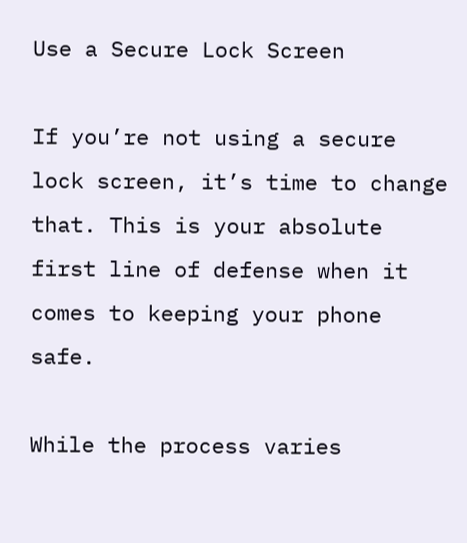Use a Secure Lock Screen

If you’re not using a secure lock screen, it’s time to change that. This is your absolute first line of defense when it comes to keeping your phone safe.

While the process varies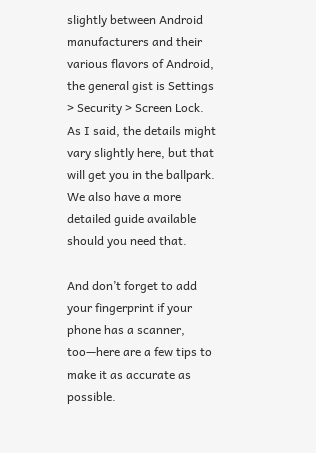slightly between Android manufacturers and their various flavors of Android, the general gist is Settings > Security > Screen Lock. As I said, the details might vary slightly here, but that will get you in the ballpark. We also have a more detailed guide available should you need that.

And don’t forget to add your fingerprint if your phone has a scanner, too—here are a few tips to make it as accurate as possible.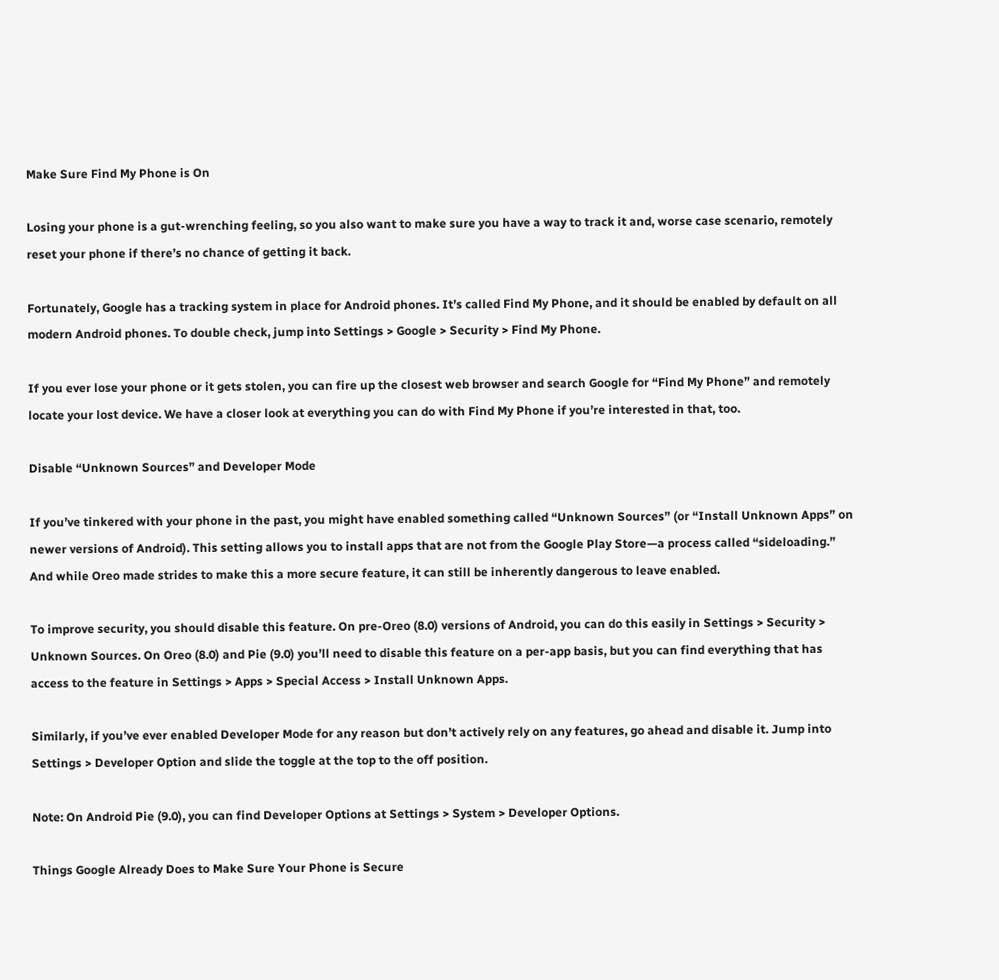Make Sure Find My Phone is On

Losing your phone is a gut-wrenching feeling, so you also want to make sure you have a way to track it and, worse case scenario, remotely reset your phone if there’s no chance of getting it back.

Fortunately, Google has a tracking system in place for Android phones. It’s called Find My Phone, and it should be enabled by default on all modern Android phones. To double check, jump into Settings > Google > Security > Find My Phone.

If you ever lose your phone or it gets stolen, you can fire up the closest web browser and search Google for “Find My Phone” and remotely locate your lost device. We have a closer look at everything you can do with Find My Phone if you’re interested in that, too.

Disable “Unknown Sources” and Developer Mode

If you’ve tinkered with your phone in the past, you might have enabled something called “Unknown Sources” (or “Install Unknown Apps” on newer versions of Android). This setting allows you to install apps that are not from the Google Play Store—a process called “sideloading.” And while Oreo made strides to make this a more secure feature, it can still be inherently dangerous to leave enabled.

To improve security, you should disable this feature. On pre-Oreo (8.0) versions of Android, you can do this easily in Settings > Security > Unknown Sources. On Oreo (8.0) and Pie (9.0) you’ll need to disable this feature on a per-app basis, but you can find everything that has access to the feature in Settings > Apps > Special Access > Install Unknown Apps.

Similarly, if you’ve ever enabled Developer Mode for any reason but don’t actively rely on any features, go ahead and disable it. Jump into Settings > Developer Option and slide the toggle at the top to the off position.

Note: On Android Pie (9.0), you can find Developer Options at Settings > System > Developer Options.

Things Google Already Does to Make Sure Your Phone is Secure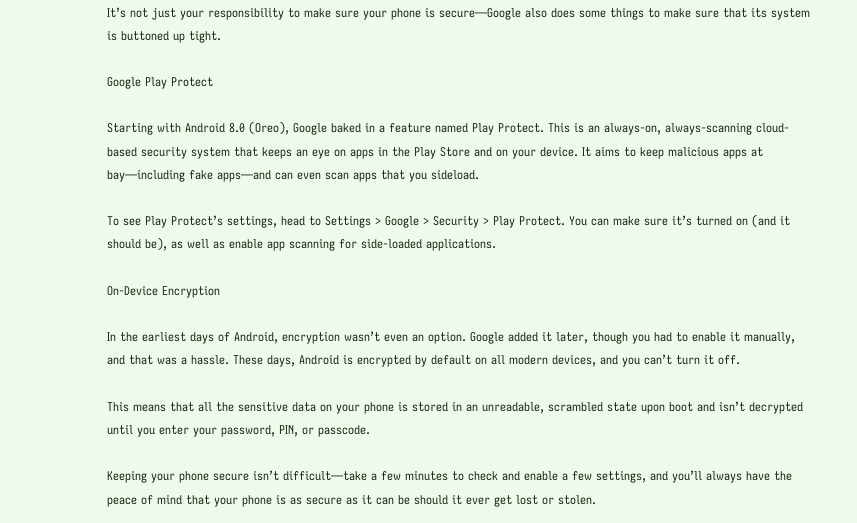It’s not just your responsibility to make sure your phone is secure—Google also does some things to make sure that its system is buttoned up tight.

Google Play Protect

Starting with Android 8.0 (Oreo), Google baked in a feature named Play Protect. This is an always-on, always-scanning cloud-based security system that keeps an eye on apps in the Play Store and on your device. It aims to keep malicious apps at bay—including fake apps—and can even scan apps that you sideload.

To see Play Protect’s settings, head to Settings > Google > Security > Play Protect. You can make sure it’s turned on (and it should be), as well as enable app scanning for side-loaded applications.

On-Device Encryption

In the earliest days of Android, encryption wasn’t even an option. Google added it later, though you had to enable it manually, and that was a hassle. These days, Android is encrypted by default on all modern devices, and you can’t turn it off.

This means that all the sensitive data on your phone is stored in an unreadable, scrambled state upon boot and isn’t decrypted until you enter your password, PIN, or passcode.

Keeping your phone secure isn’t difficult—take a few minutes to check and enable a few settings, and you’ll always have the peace of mind that your phone is as secure as it can be should it ever get lost or stolen.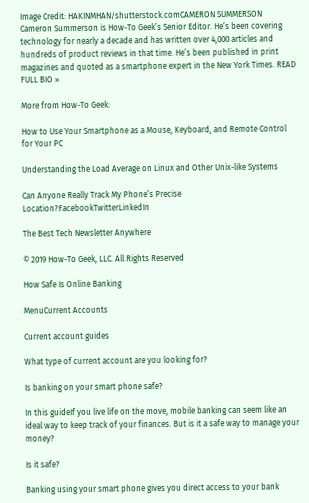Image Credit: HAKINMHAN/shutterstock.comCAMERON SUMMERSON
Cameron Summerson is How-To Geek’s Senior Editor. He’s been covering technology for nearly a decade and has written over 4,000 articles and hundreds of product reviews in that time. He’s been published in print magazines and quoted as a smartphone expert in the New York Times. READ FULL BIO »

More from How-To Geek:

How to Use Your Smartphone as a Mouse, Keyboard, and Remote Control for Your PC

Understanding the Load Average on Linux and Other Unix-like Systems

Can Anyone Really Track My Phone’s Precise Location?FacebookTwitterLinkedIn

The Best Tech Newsletter Anywhere

© 2019 How-To Geek, LLC. All Rights Reserved

How Safe Is Online Banking

MenuCurrent Accounts

Current account guides

What type of current account are you looking for?

Is banking on your smart phone safe?

In this guideIf you live life on the move, mobile banking can seem like an ideal way to keep track of your finances. But is it a safe way to manage your money?

Is it safe?

Banking using your smart phone gives you direct access to your bank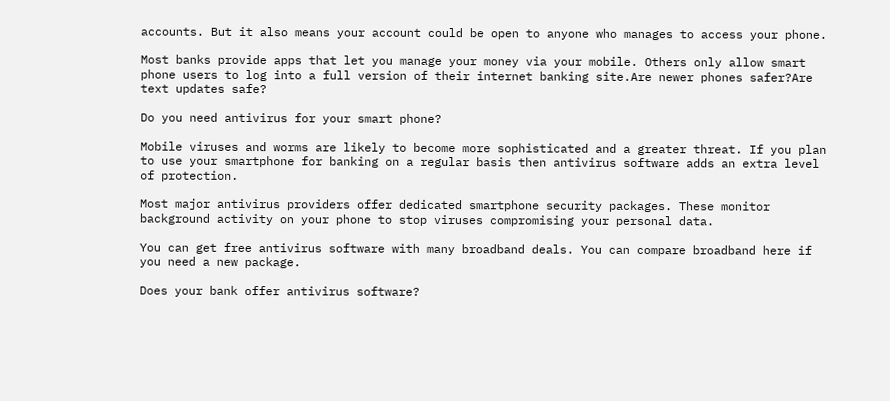accounts. But it also means your account could be open to anyone who manages to access your phone.

Most banks provide apps that let you manage your money via your mobile. Others only allow smart phone users to log into a full version of their internet banking site.Are newer phones safer?Are text updates safe?

Do you need antivirus for your smart phone?

Mobile viruses and worms are likely to become more sophisticated and a greater threat. If you plan to use your smartphone for banking on a regular basis then antivirus software adds an extra level of protection.

Most major antivirus providers offer dedicated smartphone security packages. These monitor background activity on your phone to stop viruses compromising your personal data.

You can get free antivirus software with many broadband deals. You can compare broadband here if you need a new package.

Does your bank offer antivirus software?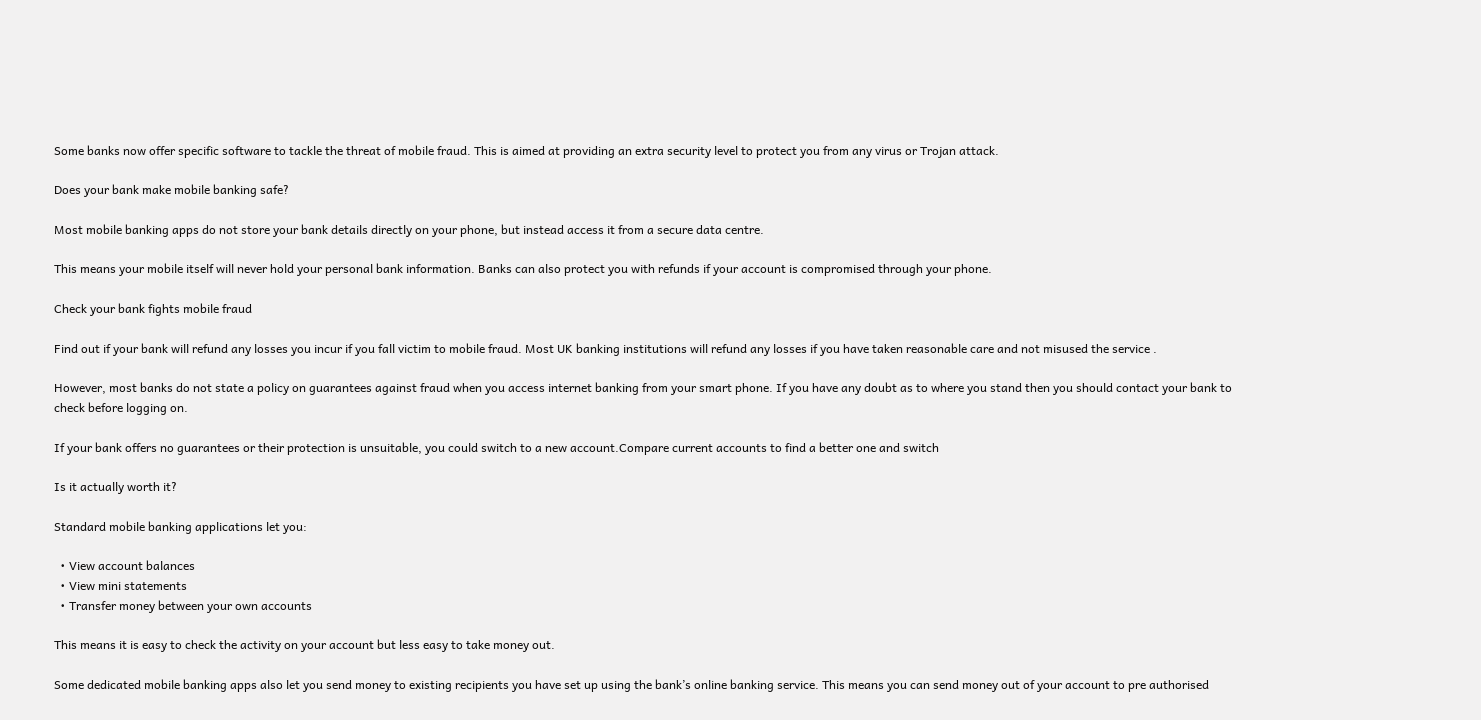Some banks now offer specific software to tackle the threat of mobile fraud. This is aimed at providing an extra security level to protect you from any virus or Trojan attack.

Does your bank make mobile banking safe?

Most mobile banking apps do not store your bank details directly on your phone, but instead access it from a secure data centre.

This means your mobile itself will never hold your personal bank information. Banks can also protect you with refunds if your account is compromised through your phone.

Check your bank fights mobile fraud

Find out if your bank will refund any losses you incur if you fall victim to mobile fraud. Most UK banking institutions will refund any losses if you have taken reasonable care and not misused the service .

However, most banks do not state a policy on guarantees against fraud when you access internet banking from your smart phone. If you have any doubt as to where you stand then you should contact your bank to check before logging on.

If your bank offers no guarantees or their protection is unsuitable, you could switch to a new account.Compare current accounts to find a better one and switch

Is it actually worth it?

Standard mobile banking applications let you:

  • View account balances
  • View mini statements
  • Transfer money between your own accounts

This means it is easy to check the activity on your account but less easy to take money out.

Some dedicated mobile banking apps also let you send money to existing recipients you have set up using the bank’s online banking service. This means you can send money out of your account to pre authorised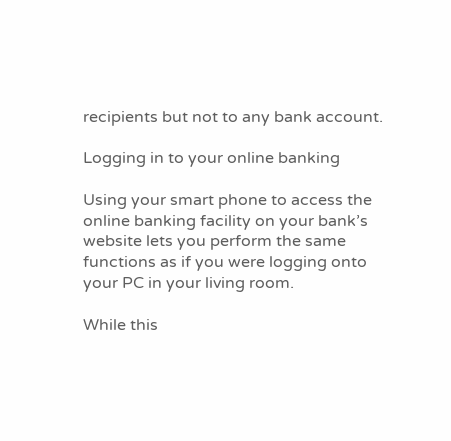recipients but not to any bank account.

Logging in to your online banking

Using your smart phone to access the online banking facility on your bank’s website lets you perform the same functions as if you were logging onto your PC in your living room.

While this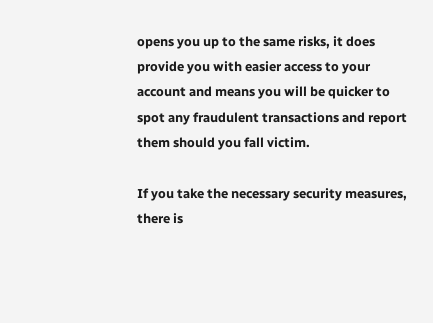opens you up to the same risks, it does provide you with easier access to your account and means you will be quicker to spot any fraudulent transactions and report them should you fall victim.

If you take the necessary security measures, there is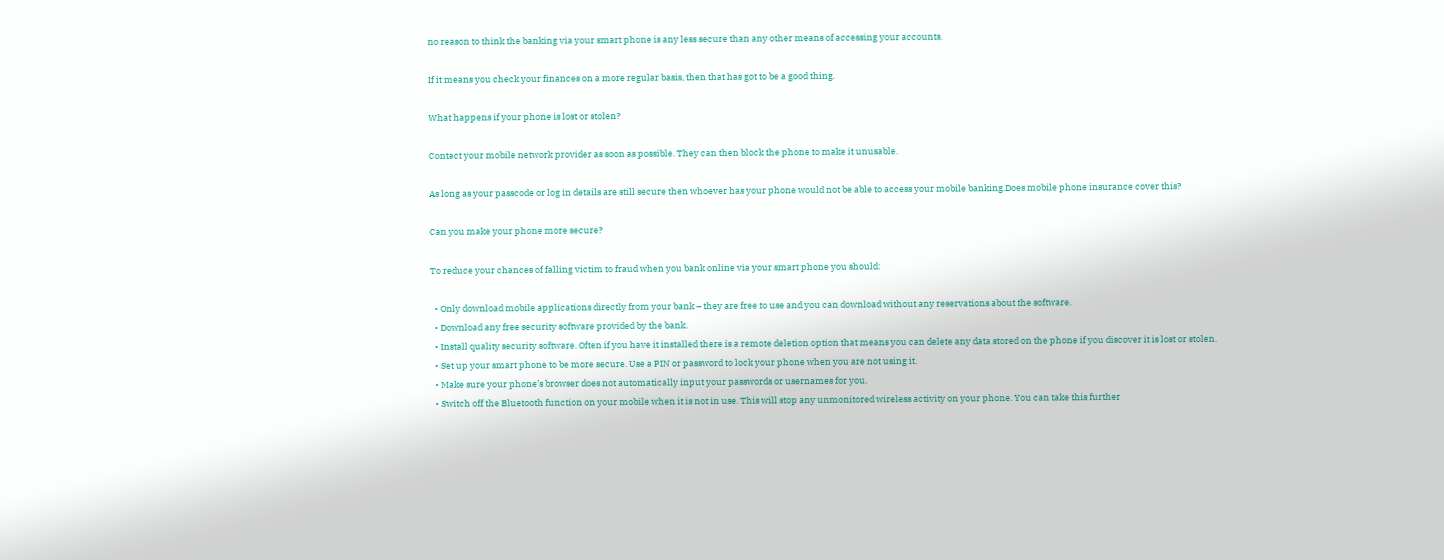no reason to think the banking via your smart phone is any less secure than any other means of accessing your accounts.

If it means you check your finances on a more regular basis, then that has got to be a good thing.

What happens if your phone is lost or stolen?

Contact your mobile network provider as soon as possible. They can then block the phone to make it unusable.

As long as your passcode or log in details are still secure then whoever has your phone would not be able to access your mobile banking.Does mobile phone insurance cover this?

Can you make your phone more secure?

To reduce your chances of falling victim to fraud when you bank online via your smart phone you should:

  • Only download mobile applications directly from your bank – they are free to use and you can download without any reservations about the software.
  • Download any free security software provided by the bank.
  • Install quality security software. Often if you have it installed there is a remote deletion option that means you can delete any data stored on the phone if you discover it is lost or stolen.
  • Set up your smart phone to be more secure. Use a PIN or password to lock your phone when you are not using it.
  • Make sure your phone’s browser does not automatically input your passwords or usernames for you.
  • Switch off the Bluetooth function on your mobile when it is not in use. This will stop any unmonitored wireless activity on your phone. You can take this further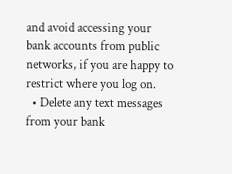and avoid accessing your bank accounts from public networks, if you are happy to restrict where you log on.
  • Delete any text messages from your bank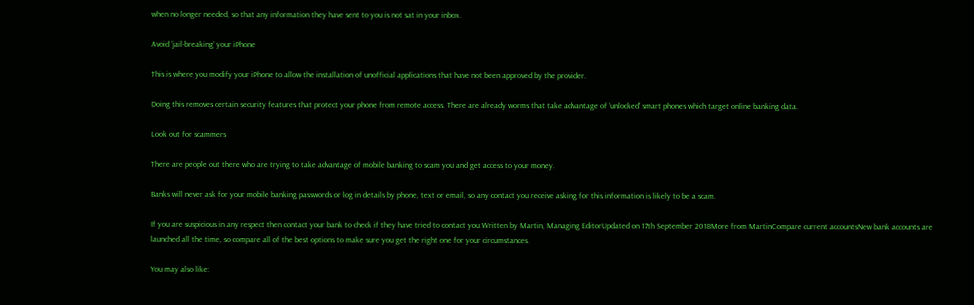when no longer needed, so that any information they have sent to you is not sat in your inbox.

Avoid ‘jail-breaking’ your iPhone

This is where you modify your iPhone to allow the installation of unofficial applications that have not been approved by the provider.

Doing this removes certain security features that protect your phone from remote access. There are already worms that take advantage of ‘unlocked’ smart phones which target online banking data.

Look out for scammers

There are people out there who are trying to take advantage of mobile banking to scam you and get access to your money.

Banks will never ask for your mobile banking passwords or log in details by phone, text or email, so any contact you receive asking for this information is likely to be a scam.

If you are suspicious in any respect then contact your bank to check if they have tried to contact you.Written by Martin, Managing EditorUpdated on 17th September 2018More from MartinCompare current accountsNew bank accounts are launched all the time, so compare all of the best options to make sure you get the right one for your circumstances.

You may also like: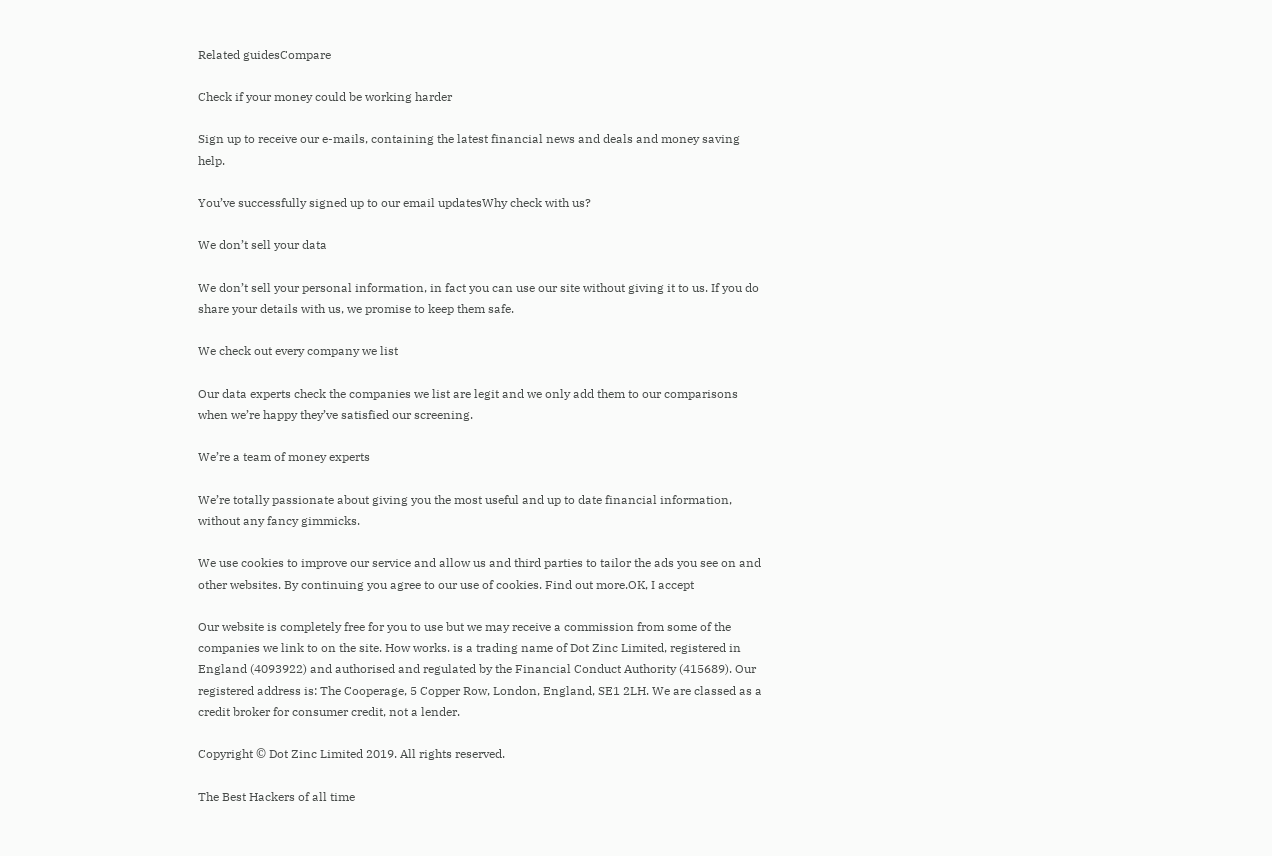Related guidesCompare

Check if your money could be working harder

Sign up to receive our e-mails, containing the latest financial news and deals and money saving help.

You’ve successfully signed up to our email updatesWhy check with us?

We don’t sell your data

We don’t sell your personal information, in fact you can use our site without giving it to us. If you do share your details with us, we promise to keep them safe.

We check out every company we list

Our data experts check the companies we list are legit and we only add them to our comparisons when we’re happy they’ve satisfied our screening.

We’re a team of money experts

We’re totally passionate about giving you the most useful and up to date financial information, without any fancy gimmicks.

We use cookies to improve our service and allow us and third parties to tailor the ads you see on and other websites. By continuing you agree to our use of cookies. Find out more.OK, I accept

Our website is completely free for you to use but we may receive a commission from some of the companies we link to on the site. How works. is a trading name of Dot Zinc Limited, registered in England (4093922) and authorised and regulated by the Financial Conduct Authority (415689). Our registered address is: The Cooperage, 5 Copper Row, London, England, SE1 2LH. We are classed as a credit broker for consumer credit, not a lender.

Copyright © Dot Zinc Limited 2019. All rights reserved.

The Best Hackers of all time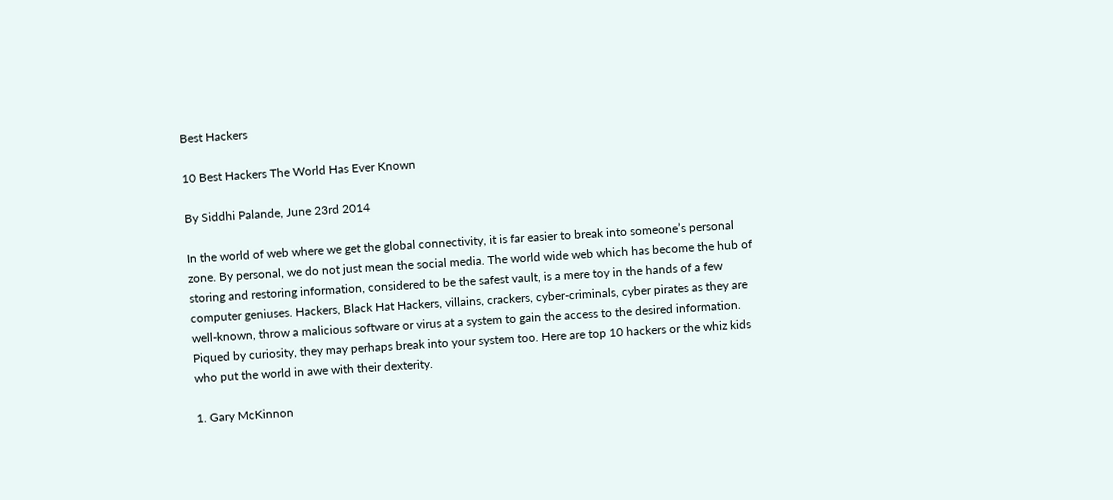Best Hackers

10 Best Hackers The World Has Ever Known

By Siddhi Palande, June 23rd 2014

In the world of web where we get the global connectivity, it is far easier to break into someone’s personal zone. By personal, we do not just mean the social media. The world wide web which has become the hub of storing and restoring information, considered to be the safest vault, is a mere toy in the hands of a few computer geniuses. Hackers, Black Hat Hackers, villains, crackers, cyber-criminals, cyber pirates as they are well-known, throw a malicious software or virus at a system to gain the access to the desired information. Piqued by curiosity, they may perhaps break into your system too. Here are top 10 hackers or the whiz kids who put the world in awe with their dexterity.

1. Gary McKinnon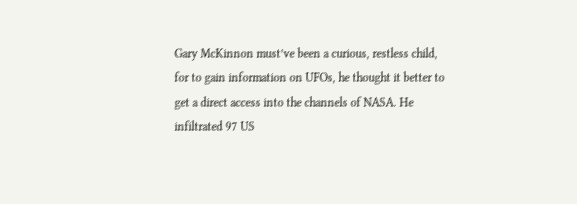Gary McKinnon must’ve been a curious, restless child, for to gain information on UFOs, he thought it better to get a direct access into the channels of NASA. He infiltrated 97 US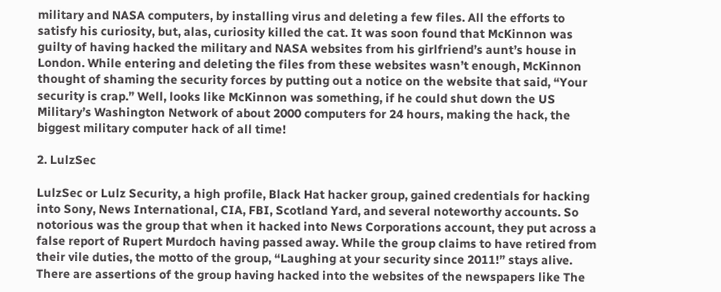military and NASA computers, by installing virus and deleting a few files. All the efforts to satisfy his curiosity, but, alas, curiosity killed the cat. It was soon found that McKinnon was guilty of having hacked the military and NASA websites from his girlfriend’s aunt’s house in London. While entering and deleting the files from these websites wasn’t enough, McKinnon thought of shaming the security forces by putting out a notice on the website that said, “Your security is crap.” Well, looks like McKinnon was something, if he could shut down the US Military’s Washington Network of about 2000 computers for 24 hours, making the hack, the biggest military computer hack of all time!

2. LulzSec

LulzSec or Lulz Security, a high profile, Black Hat hacker group, gained credentials for hacking into Sony, News International, CIA, FBI, Scotland Yard, and several noteworthy accounts. So notorious was the group that when it hacked into News Corporations account, they put across a false report of Rupert Murdoch having passed away. While the group claims to have retired from their vile duties, the motto of the group, “Laughing at your security since 2011!” stays alive. There are assertions of the group having hacked into the websites of the newspapers like The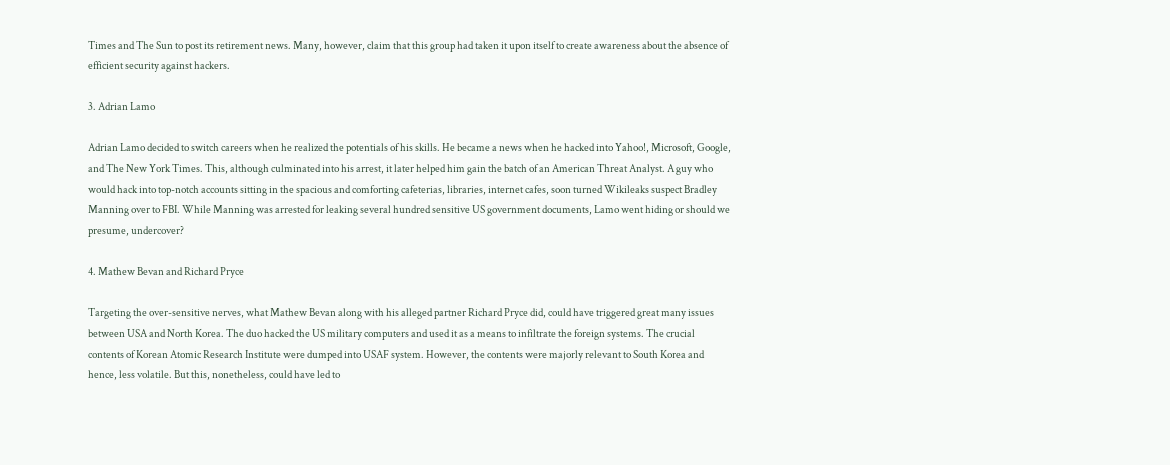Times and The Sun to post its retirement news. Many, however, claim that this group had taken it upon itself to create awareness about the absence of efficient security against hackers.

3. Adrian Lamo

Adrian Lamo decided to switch careers when he realized the potentials of his skills. He became a news when he hacked into Yahoo!, Microsoft, Google, and The New York Times. This, although culminated into his arrest, it later helped him gain the batch of an American Threat Analyst. A guy who would hack into top-notch accounts sitting in the spacious and comforting cafeterias, libraries, internet cafes, soon turned Wikileaks suspect Bradley Manning over to FBI. While Manning was arrested for leaking several hundred sensitive US government documents, Lamo went hiding or should we presume, undercover?

4. Mathew Bevan and Richard Pryce

Targeting the over-sensitive nerves, what Mathew Bevan along with his alleged partner Richard Pryce did, could have triggered great many issues between USA and North Korea. The duo hacked the US military computers and used it as a means to infiltrate the foreign systems. The crucial contents of Korean Atomic Research Institute were dumped into USAF system. However, the contents were majorly relevant to South Korea and hence, less volatile. But this, nonetheless, could have led to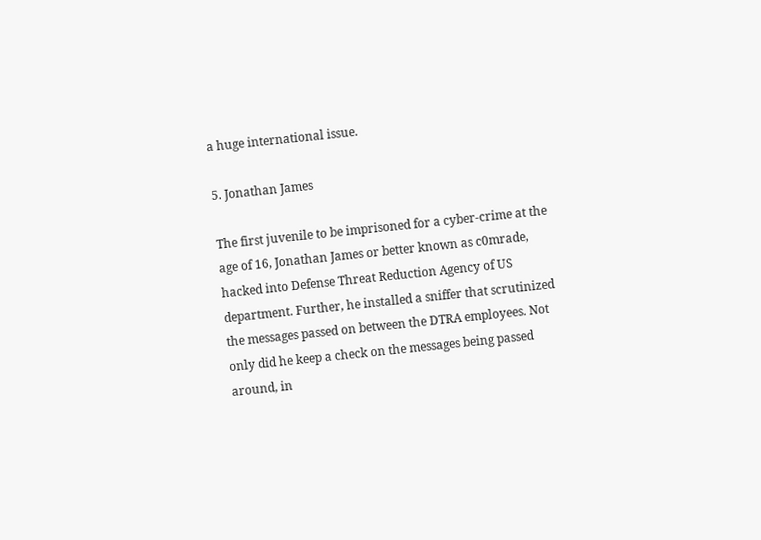a huge international issue.

5. Jonathan James

The first juvenile to be imprisoned for a cyber-crime at the age of 16, Jonathan James or better known as c0mrade, hacked into Defense Threat Reduction Agency of US department. Further, he installed a sniffer that scrutinized the messages passed on between the DTRA employees. Not only did he keep a check on the messages being passed around, in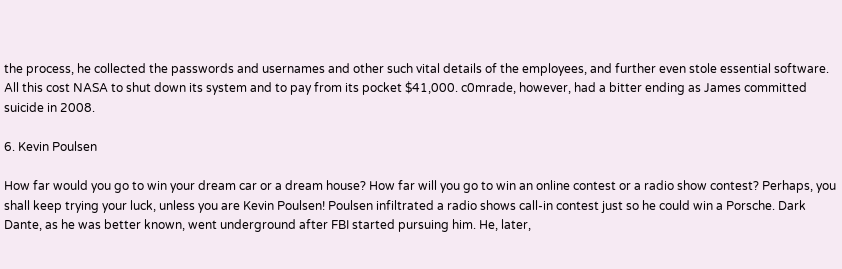the process, he collected the passwords and usernames and other such vital details of the employees, and further even stole essential software. All this cost NASA to shut down its system and to pay from its pocket $41,000. c0mrade, however, had a bitter ending as James committed suicide in 2008.

6. Kevin Poulsen

How far would you go to win your dream car or a dream house? How far will you go to win an online contest or a radio show contest? Perhaps, you shall keep trying your luck, unless you are Kevin Poulsen! Poulsen infiltrated a radio shows call-in contest just so he could win a Porsche. Dark Dante, as he was better known, went underground after FBI started pursuing him. He, later,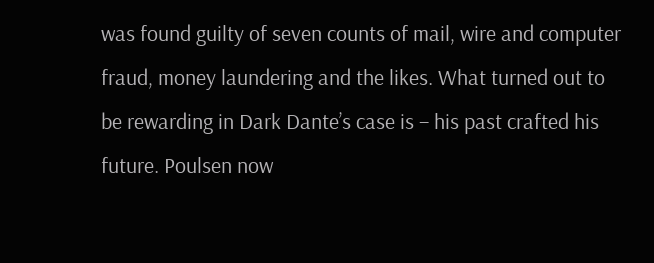was found guilty of seven counts of mail, wire and computer fraud, money laundering and the likes. What turned out to be rewarding in Dark Dante’s case is – his past crafted his future. Poulsen now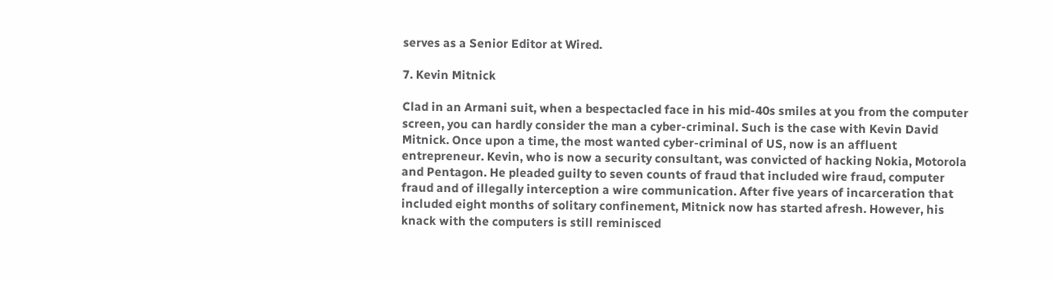serves as a Senior Editor at Wired.

7. Kevin Mitnick

Clad in an Armani suit, when a bespectacled face in his mid-40s smiles at you from the computer screen, you can hardly consider the man a cyber-criminal. Such is the case with Kevin David Mitnick. Once upon a time, the most wanted cyber-criminal of US, now is an affluent entrepreneur. Kevin, who is now a security consultant, was convicted of hacking Nokia, Motorola and Pentagon. He pleaded guilty to seven counts of fraud that included wire fraud, computer fraud and of illegally interception a wire communication. After five years of incarceration that included eight months of solitary confinement, Mitnick now has started afresh. However, his knack with the computers is still reminisced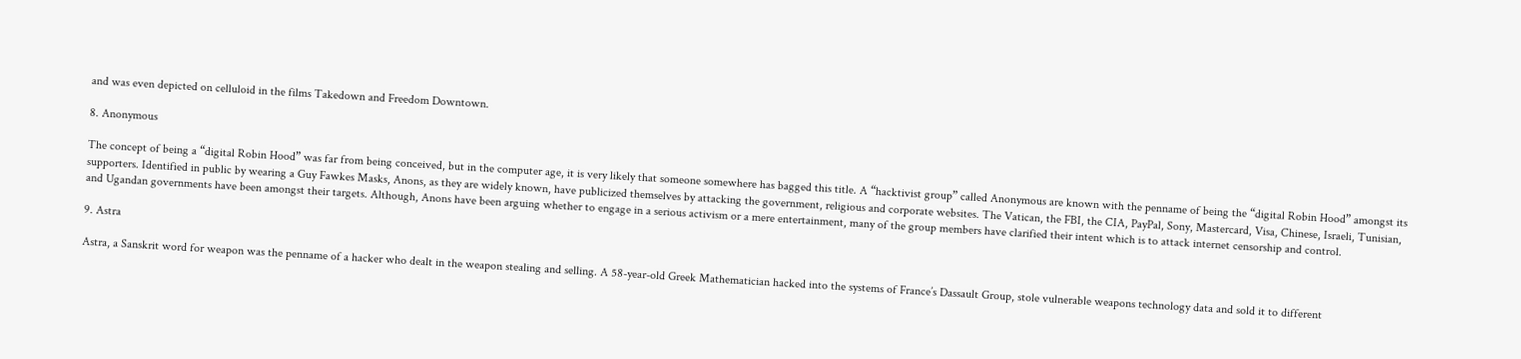and was even depicted on celluloid in the films Takedown and Freedom Downtown.

8. Anonymous

The concept of being a “digital Robin Hood” was far from being conceived, but in the computer age, it is very likely that someone somewhere has bagged this title. A “hacktivist group” called Anonymous are known with the penname of being the “digital Robin Hood” amongst its supporters. Identified in public by wearing a Guy Fawkes Masks, Anons, as they are widely known, have publicized themselves by attacking the government, religious and corporate websites. The Vatican, the FBI, the CIA, PayPal, Sony, Mastercard, Visa, Chinese, Israeli, Tunisian, and Ugandan governments have been amongst their targets. Although, Anons have been arguing whether to engage in a serious activism or a mere entertainment, many of the group members have clarified their intent which is to attack internet censorship and control.

9. Astra

Astra, a Sanskrit word for weapon was the penname of a hacker who dealt in the weapon stealing and selling. A 58-year-old Greek Mathematician hacked into the systems of France’s Dassault Group, stole vulnerable weapons technology data and sold it to different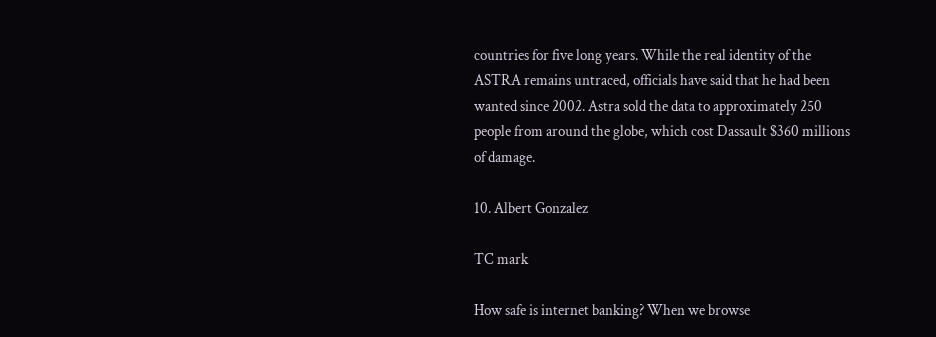countries for five long years. While the real identity of the ASTRA remains untraced, officials have said that he had been wanted since 2002. Astra sold the data to approximately 250 people from around the globe, which cost Dassault $360 millions of damage.

10. Albert Gonzalez

TC mark

How safe is internet banking? When we browse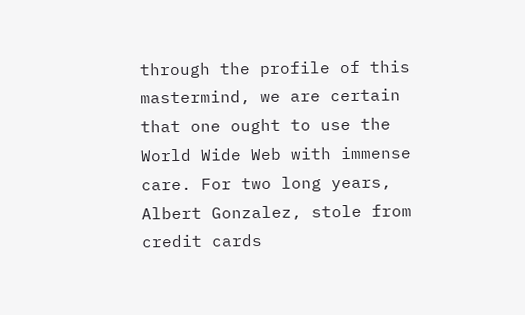through the profile of this mastermind, we are certain that one ought to use the World Wide Web with immense care. For two long years, Albert Gonzalez, stole from credit cards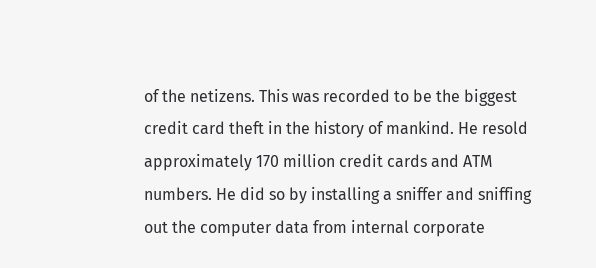of the netizens. This was recorded to be the biggest credit card theft in the history of mankind. He resold approximately 170 million credit cards and ATM numbers. He did so by installing a sniffer and sniffing out the computer data from internal corporate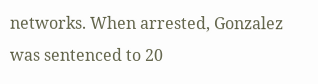networks. When arrested, Gonzalez was sentenced to 20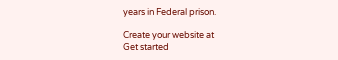years in Federal prison.

Create your website at
Get started